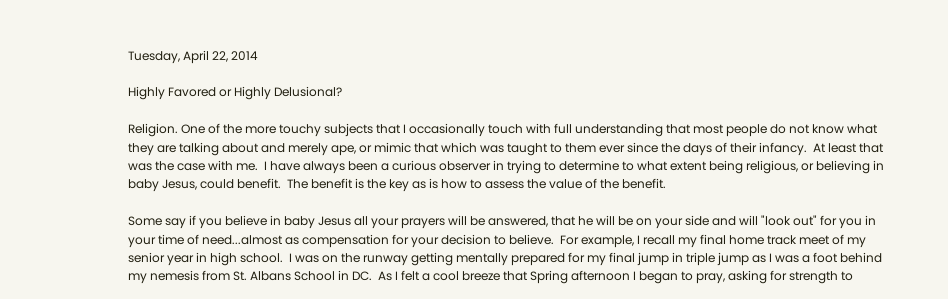Tuesday, April 22, 2014

Highly Favored or Highly Delusional?

Religion. One of the more touchy subjects that I occasionally touch with full understanding that most people do not know what they are talking about and merely ape, or mimic that which was taught to them ever since the days of their infancy.  At least that was the case with me.  I have always been a curious observer in trying to determine to what extent being religious, or believing in baby Jesus, could benefit.  The benefit is the key as is how to assess the value of the benefit.

Some say if you believe in baby Jesus all your prayers will be answered, that he will be on your side and will "look out" for you in your time of need...almost as compensation for your decision to believe.  For example, I recall my final home track meet of my senior year in high school.  I was on the runway getting mentally prepared for my final jump in triple jump as I was a foot behind my nemesis from St. Albans School in DC.  As I felt a cool breeze that Spring afternoon I began to pray, asking for strength to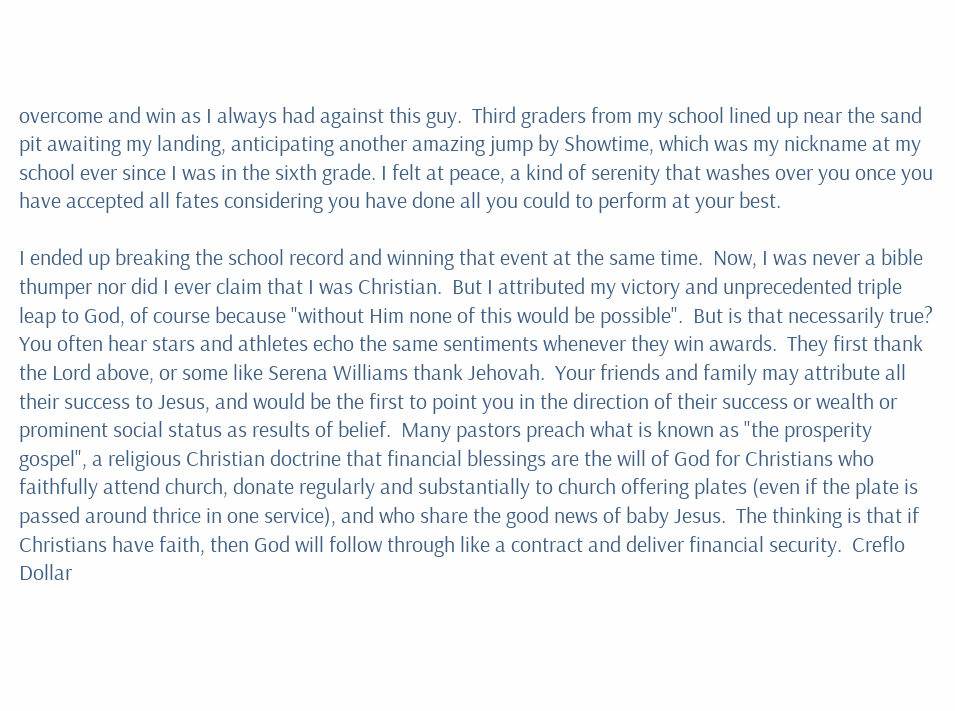overcome and win as I always had against this guy.  Third graders from my school lined up near the sand pit awaiting my landing, anticipating another amazing jump by Showtime, which was my nickname at my school ever since I was in the sixth grade. I felt at peace, a kind of serenity that washes over you once you have accepted all fates considering you have done all you could to perform at your best.

I ended up breaking the school record and winning that event at the same time.  Now, I was never a bible thumper nor did I ever claim that I was Christian.  But I attributed my victory and unprecedented triple leap to God, of course because "without Him none of this would be possible".  But is that necessarily true?  You often hear stars and athletes echo the same sentiments whenever they win awards.  They first thank the Lord above, or some like Serena Williams thank Jehovah.  Your friends and family may attribute all their success to Jesus, and would be the first to point you in the direction of their success or wealth or prominent social status as results of belief.  Many pastors preach what is known as "the prosperity gospel", a religious Christian doctrine that financial blessings are the will of God for Christians who faithfully attend church, donate regularly and substantially to church offering plates (even if the plate is passed around thrice in one service), and who share the good news of baby Jesus.  The thinking is that if Christians have faith, then God will follow through like a contract and deliver financial security.  Creflo Dollar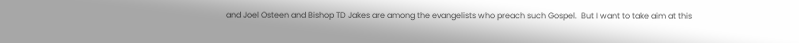and Joel Osteen and Bishop TD Jakes are among the evangelists who preach such Gospel.  But I want to take aim at this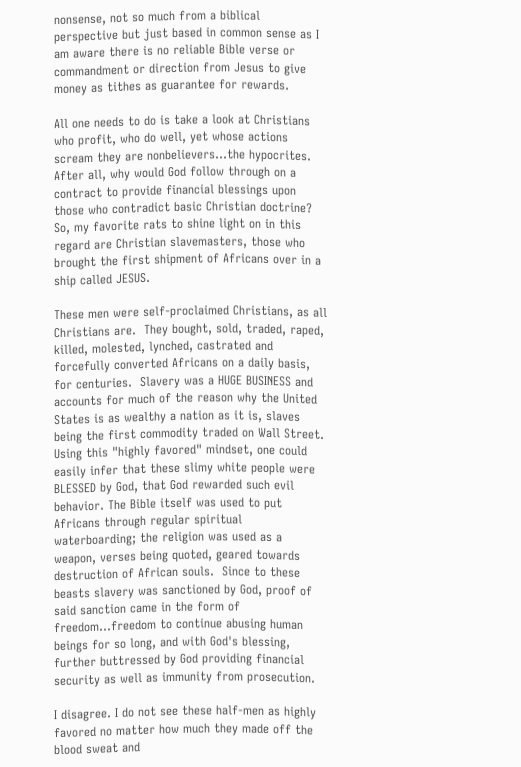nonsense, not so much from a biblical perspective but just based in common sense as I am aware there is no reliable Bible verse or commandment or direction from Jesus to give money as tithes as guarantee for rewards.

All one needs to do is take a look at Christians who profit, who do well, yet whose actions scream they are nonbelievers...the hypocrites.  After all, why would God follow through on a contract to provide financial blessings upon those who contradict basic Christian doctrine?  So, my favorite rats to shine light on in this regard are Christian slavemasters, those who brought the first shipment of Africans over in a ship called JESUS.

These men were self-proclaimed Christians, as all Christians are.  They bought, sold, traded, raped, killed, molested, lynched, castrated and forcefully converted Africans on a daily basis, for centuries.  Slavery was a HUGE BUSINESS and accounts for much of the reason why the United States is as wealthy a nation as it is, slaves being the first commodity traded on Wall Street.  Using this "highly favored" mindset, one could easily infer that these slimy white people were BLESSED by God, that God rewarded such evil behavior. The Bible itself was used to put Africans through regular spiritual waterboarding; the religion was used as a weapon, verses being quoted, geared towards destruction of African souls.  Since to these beasts slavery was sanctioned by God, proof of said sanction came in the form of freedom...freedom to continue abusing human beings for so long, and with God's blessing, further buttressed by God providing financial security as well as immunity from prosecution.

I disagree. I do not see these half-men as highly favored no matter how much they made off the blood sweat and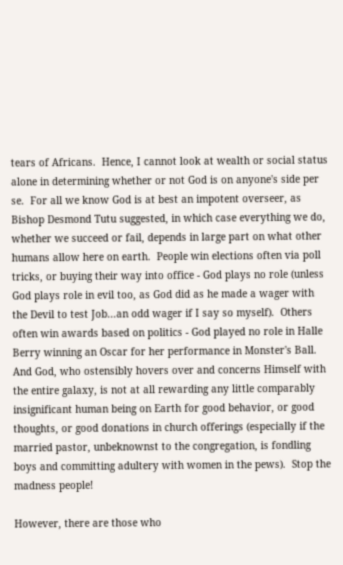tears of Africans.  Hence, I cannot look at wealth or social status alone in determining whether or not God is on anyone's side per se.  For all we know God is at best an impotent overseer, as Bishop Desmond Tutu suggested, in which case everything we do, whether we succeed or fail, depends in large part on what other humans allow here on earth.  People win elections often via poll tricks, or buying their way into office - God plays no role (unless God plays role in evil too, as God did as he made a wager with the Devil to test Job...an odd wager if I say so myself).  Others often win awards based on politics - God played no role in Halle Berry winning an Oscar for her performance in Monster's Ball.  And God, who ostensibly hovers over and concerns Himself with the entire galaxy, is not at all rewarding any little comparably insignificant human being on Earth for good behavior, or good thoughts, or good donations in church offerings (especially if the married pastor, unbeknownst to the congregation, is fondling boys and committing adultery with women in the pews).  Stop the madness people!

However, there are those who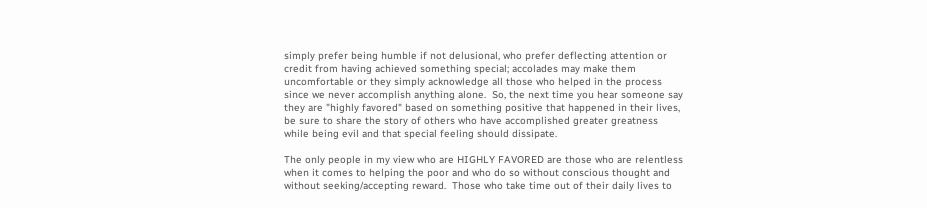simply prefer being humble if not delusional, who prefer deflecting attention or credit from having achieved something special; accolades may make them uncomfortable or they simply acknowledge all those who helped in the process since we never accomplish anything alone.  So, the next time you hear someone say they are "highly favored" based on something positive that happened in their lives, be sure to share the story of others who have accomplished greater greatness while being evil and that special feeling should dissipate.

The only people in my view who are HIGHLY FAVORED are those who are relentless when it comes to helping the poor and who do so without conscious thought and without seeking/accepting reward.  Those who take time out of their daily lives to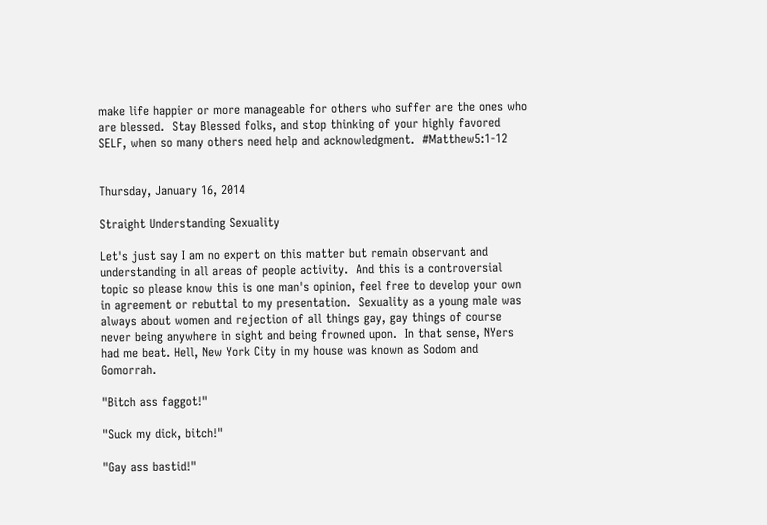make life happier or more manageable for others who suffer are the ones who are blessed.  Stay Blessed folks, and stop thinking of your highly favored SELF, when so many others need help and acknowledgment.  #Matthew5:1-12


Thursday, January 16, 2014

Straight Understanding Sexuality

Let's just say I am no expert on this matter but remain observant and understanding in all areas of people activity.  And this is a controversial topic so please know this is one man's opinion, feel free to develop your own in agreement or rebuttal to my presentation.  Sexuality as a young male was always about women and rejection of all things gay, gay things of course never being anywhere in sight and being frowned upon.  In that sense, NYers had me beat. Hell, New York City in my house was known as Sodom and Gomorrah.

"Bitch ass faggot!"

"Suck my dick, bitch!"

"Gay ass bastid!"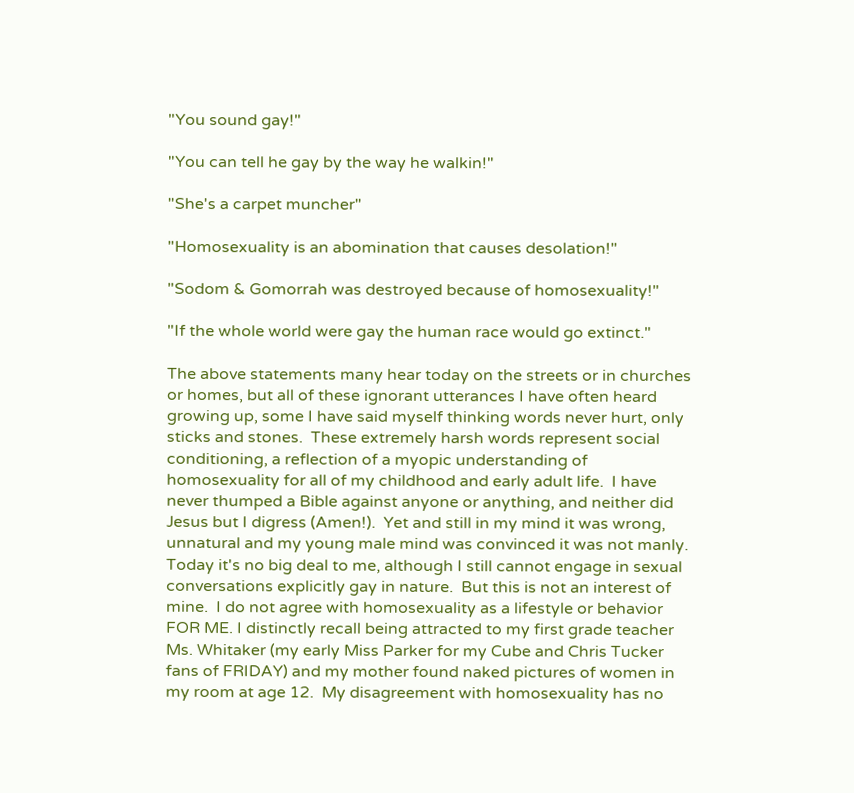"You sound gay!"

"You can tell he gay by the way he walkin!"

"She's a carpet muncher"

"Homosexuality is an abomination that causes desolation!"

"Sodom & Gomorrah was destroyed because of homosexuality!"

"If the whole world were gay the human race would go extinct."

The above statements many hear today on the streets or in churches or homes, but all of these ignorant utterances I have often heard growing up, some I have said myself thinking words never hurt, only sticks and stones.  These extremely harsh words represent social conditioning, a reflection of a myopic understanding of homosexuality for all of my childhood and early adult life.  I have never thumped a Bible against anyone or anything, and neither did Jesus but I digress (Amen!).  Yet and still in my mind it was wrong, unnatural and my young male mind was convinced it was not manly.  Today it's no big deal to me, although I still cannot engage in sexual conversations explicitly gay in nature.  But this is not an interest of mine.  I do not agree with homosexuality as a lifestyle or behavior FOR ME. I distinctly recall being attracted to my first grade teacher Ms. Whitaker (my early Miss Parker for my Cube and Chris Tucker fans of FRIDAY) and my mother found naked pictures of women in my room at age 12.  My disagreement with homosexuality has no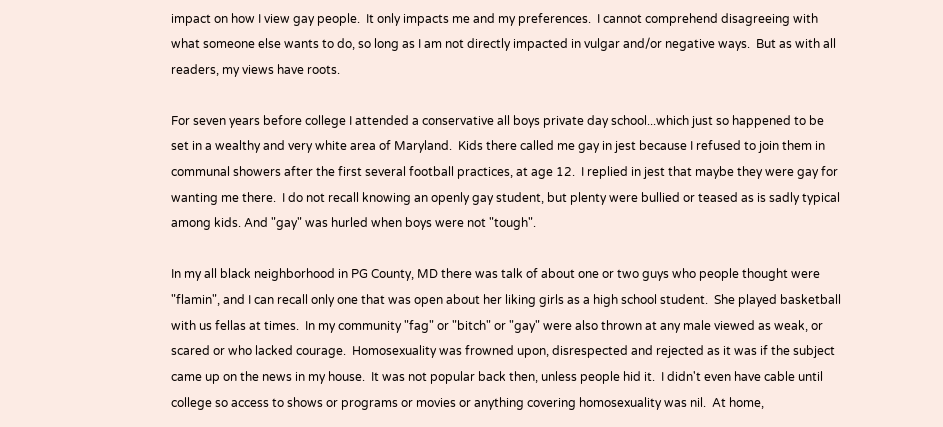impact on how I view gay people.  It only impacts me and my preferences.  I cannot comprehend disagreeing with what someone else wants to do, so long as I am not directly impacted in vulgar and/or negative ways.  But as with all readers, my views have roots.

For seven years before college I attended a conservative all boys private day school...which just so happened to be set in a wealthy and very white area of Maryland.  Kids there called me gay in jest because I refused to join them in communal showers after the first several football practices, at age 12.  I replied in jest that maybe they were gay for wanting me there.  I do not recall knowing an openly gay student, but plenty were bullied or teased as is sadly typical among kids. And "gay" was hurled when boys were not "tough".

In my all black neighborhood in PG County, MD there was talk of about one or two guys who people thought were "flamin", and I can recall only one that was open about her liking girls as a high school student.  She played basketball with us fellas at times.  In my community "fag" or "bitch" or "gay" were also thrown at any male viewed as weak, or scared or who lacked courage.  Homosexuality was frowned upon, disrespected and rejected as it was if the subject came up on the news in my house.  It was not popular back then, unless people hid it.  I didn't even have cable until college so access to shows or programs or movies or anything covering homosexuality was nil.  At home,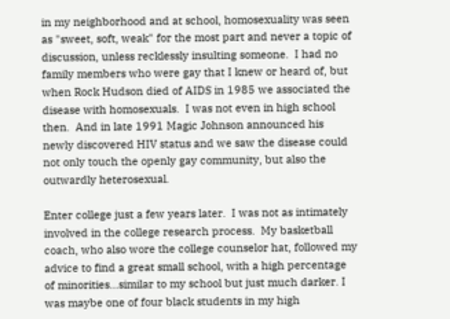in my neighborhood and at school, homosexuality was seen as "sweet, soft, weak" for the most part and never a topic of discussion, unless recklessly insulting someone.  I had no family members who were gay that I knew or heard of, but when Rock Hudson died of AIDS in 1985 we associated the disease with homosexuals.  I was not even in high school then.  And in late 1991 Magic Johnson announced his newly discovered HIV status and we saw the disease could not only touch the openly gay community, but also the outwardly heterosexual.

Enter college just a few years later.  I was not as intimately involved in the college research process.  My basketball coach, who also wore the college counselor hat, followed my advice to find a great small school, with a high percentage of minorities...similar to my school but just much darker. I was maybe one of four black students in my high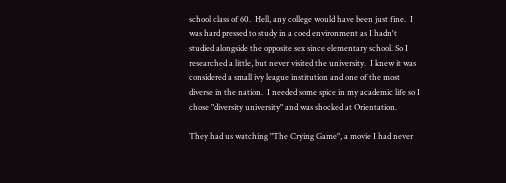school class of 60.  Hell, any college would have been just fine.  I was hard pressed to study in a coed environment as I hadn't studied alongside the opposite sex since elementary school. So I researched a little, but never visited the university.  I knew it was considered a small ivy league institution and one of the most diverse in the nation.  I needed some spice in my academic life so I chose "diversity university" and was shocked at Orientation.

They had us watching "The Crying Game", a movie I had never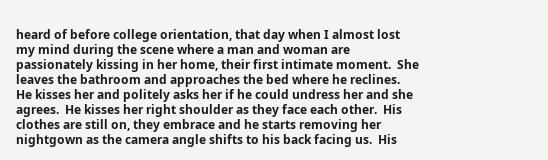heard of before college orientation, that day when I almost lost my mind during the scene where a man and woman are passionately kissing in her home, their first intimate moment.  She leaves the bathroom and approaches the bed where he reclines.  He kisses her and politely asks her if he could undress her and she agrees.  He kisses her right shoulder as they face each other.  His clothes are still on, they embrace and he starts removing her nightgown as the camera angle shifts to his back facing us.  His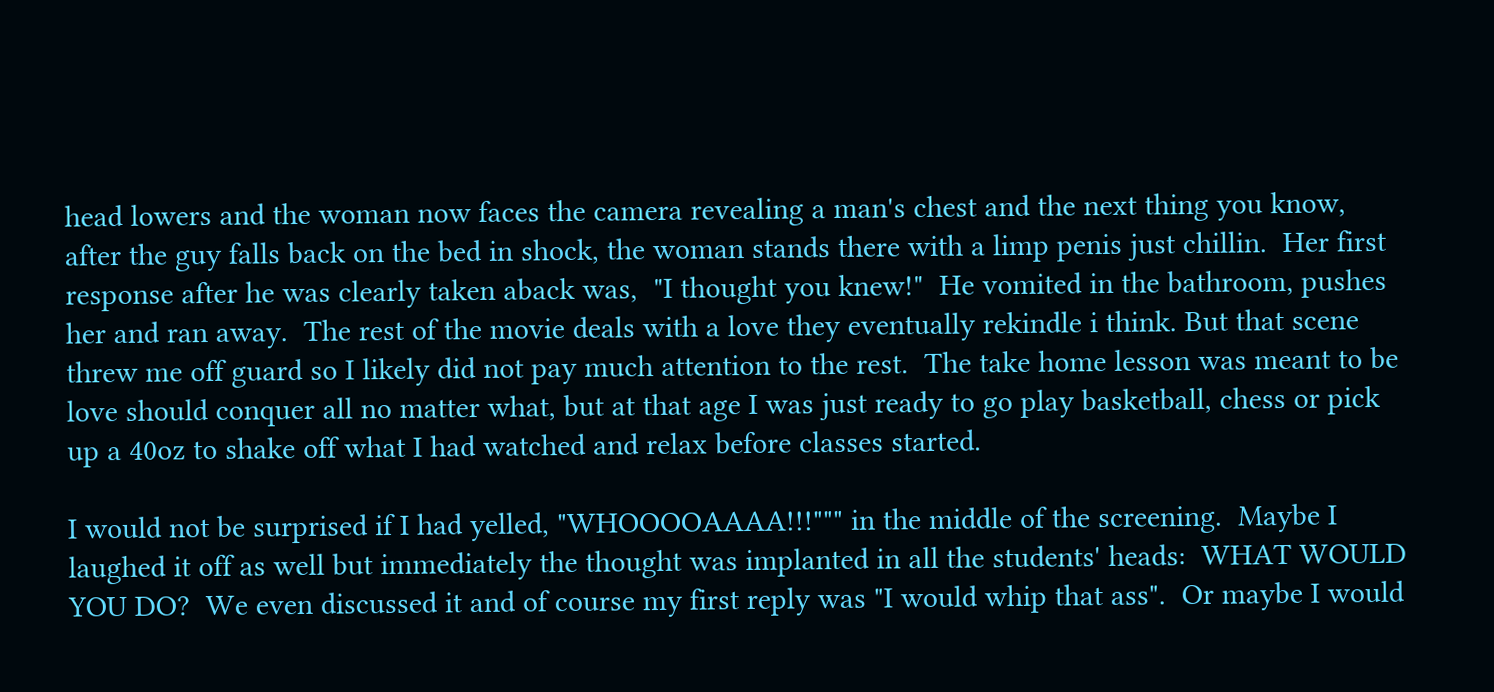head lowers and the woman now faces the camera revealing a man's chest and the next thing you know, after the guy falls back on the bed in shock, the woman stands there with a limp penis just chillin.  Her first response after he was clearly taken aback was,  "I thought you knew!"  He vomited in the bathroom, pushes her and ran away.  The rest of the movie deals with a love they eventually rekindle i think. But that scene threw me off guard so I likely did not pay much attention to the rest.  The take home lesson was meant to be love should conquer all no matter what, but at that age I was just ready to go play basketball, chess or pick up a 40oz to shake off what I had watched and relax before classes started.

I would not be surprised if I had yelled, "WHOOOOAAAA!!!""" in the middle of the screening.  Maybe I laughed it off as well but immediately the thought was implanted in all the students' heads:  WHAT WOULD YOU DO?  We even discussed it and of course my first reply was "I would whip that ass".  Or maybe I would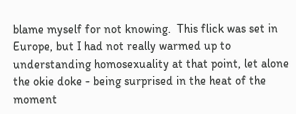blame myself for not knowing.  This flick was set in Europe, but I had not really warmed up to understanding homosexuality at that point, let alone the okie doke - being surprised in the heat of the moment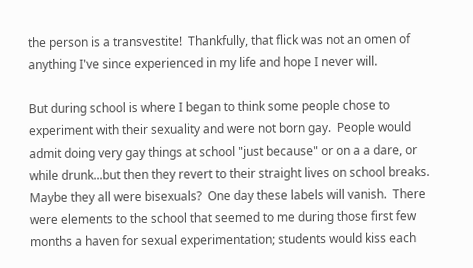the person is a transvestite!  Thankfully, that flick was not an omen of anything I've since experienced in my life and hope I never will.

But during school is where I began to think some people chose to experiment with their sexuality and were not born gay.  People would admit doing very gay things at school "just because" or on a a dare, or while drunk...but then they revert to their straight lives on school breaks.  Maybe they all were bisexuals?  One day these labels will vanish.  There were elements to the school that seemed to me during those first few months a haven for sexual experimentation; students would kiss each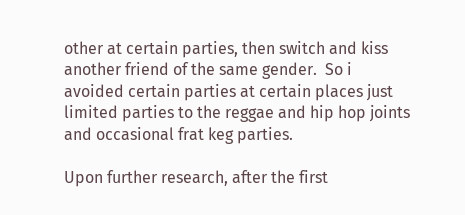other at certain parties, then switch and kiss another friend of the same gender.  So i avoided certain parties at certain places just limited parties to the reggae and hip hop joints and occasional frat keg parties.

Upon further research, after the first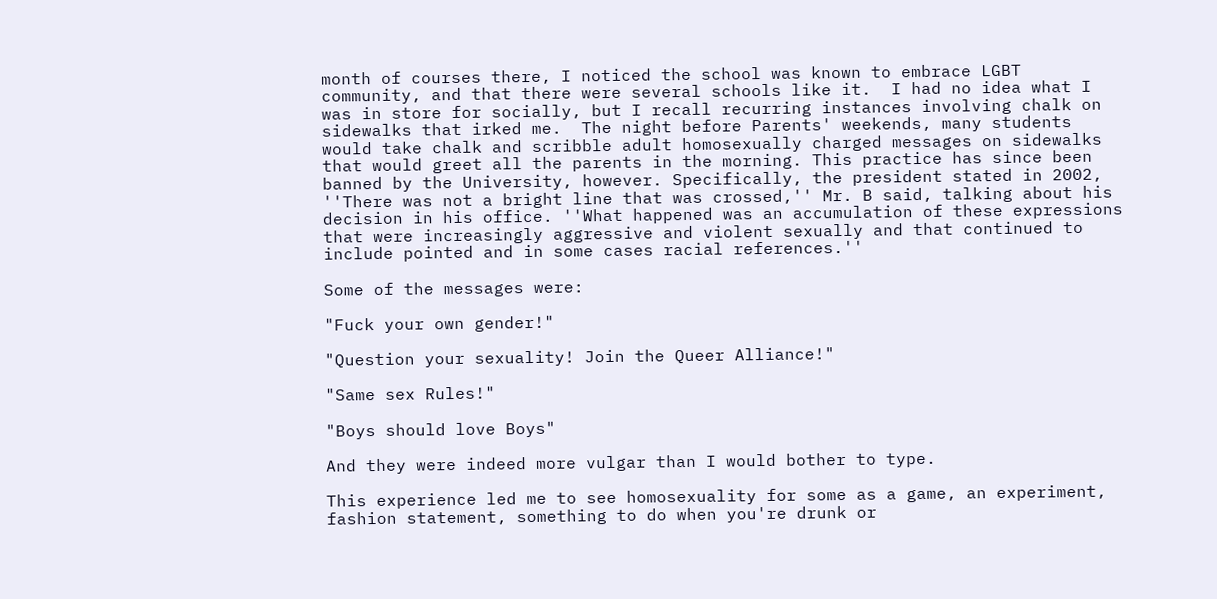month of courses there, I noticed the school was known to embrace LGBT community, and that there were several schools like it.  I had no idea what I was in store for socially, but I recall recurring instances involving chalk on sidewalks that irked me.  The night before Parents' weekends, many students would take chalk and scribble adult homosexually charged messages on sidewalks that would greet all the parents in the morning. This practice has since been banned by the University, however. Specifically, the president stated in 2002, ''There was not a bright line that was crossed,'' Mr. B said, talking about his decision in his office. ''What happened was an accumulation of these expressions that were increasingly aggressive and violent sexually and that continued to include pointed and in some cases racial references.''

Some of the messages were:

"Fuck your own gender!"

"Question your sexuality! Join the Queer Alliance!"

"Same sex Rules!"

"Boys should love Boys"

And they were indeed more vulgar than I would bother to type.

This experience led me to see homosexuality for some as a game, an experiment, fashion statement, something to do when you're drunk or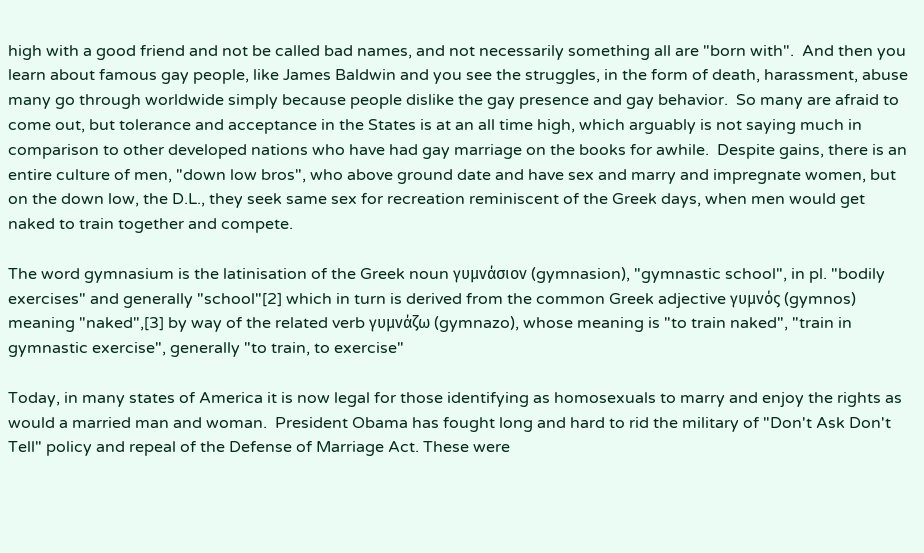high with a good friend and not be called bad names, and not necessarily something all are "born with".  And then you learn about famous gay people, like James Baldwin and you see the struggles, in the form of death, harassment, abuse many go through worldwide simply because people dislike the gay presence and gay behavior.  So many are afraid to come out, but tolerance and acceptance in the States is at an all time high, which arguably is not saying much in comparison to other developed nations who have had gay marriage on the books for awhile.  Despite gains, there is an entire culture of men, "down low bros", who above ground date and have sex and marry and impregnate women, but on the down low, the D.L., they seek same sex for recreation reminiscent of the Greek days, when men would get naked to train together and compete.

The word gymnasium is the latinisation of the Greek noun γυμνάσιον (gymnasion), "gymnastic school", in pl. "bodily exercises" and generally "school"[2] which in turn is derived from the common Greek adjective γυμνός (gymnos) meaning "naked",[3] by way of the related verb γυμνάζω (gymnazo), whose meaning is "to train naked", "train in gymnastic exercise", generally "to train, to exercise"

Today, in many states of America it is now legal for those identifying as homosexuals to marry and enjoy the rights as would a married man and woman.  President Obama has fought long and hard to rid the military of "Don't Ask Don't Tell" policy and repeal of the Defense of Marriage Act. These were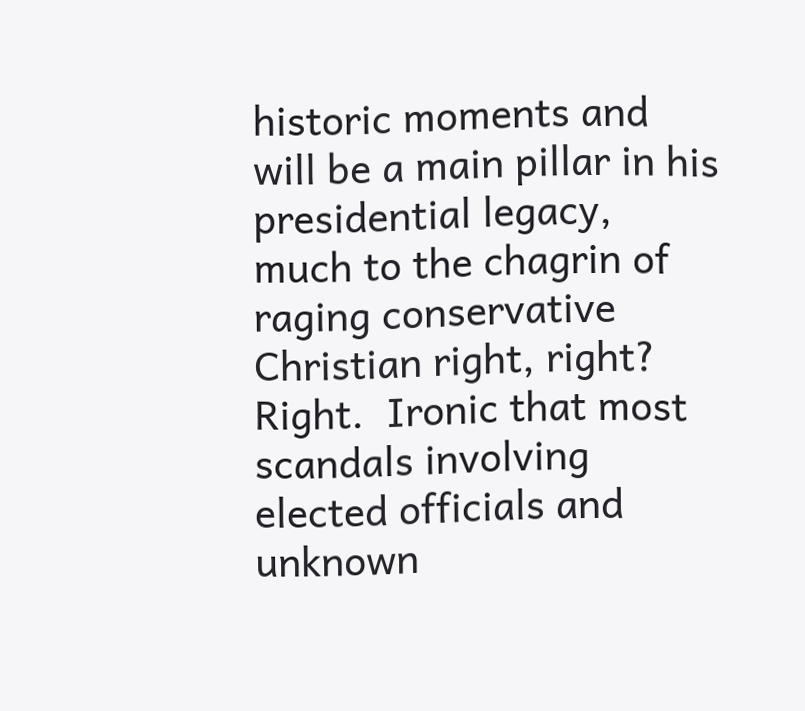historic moments and will be a main pillar in his presidential legacy, much to the chagrin of raging conservative Christian right, right?  Right.  Ironic that most scandals involving elected officials and unknown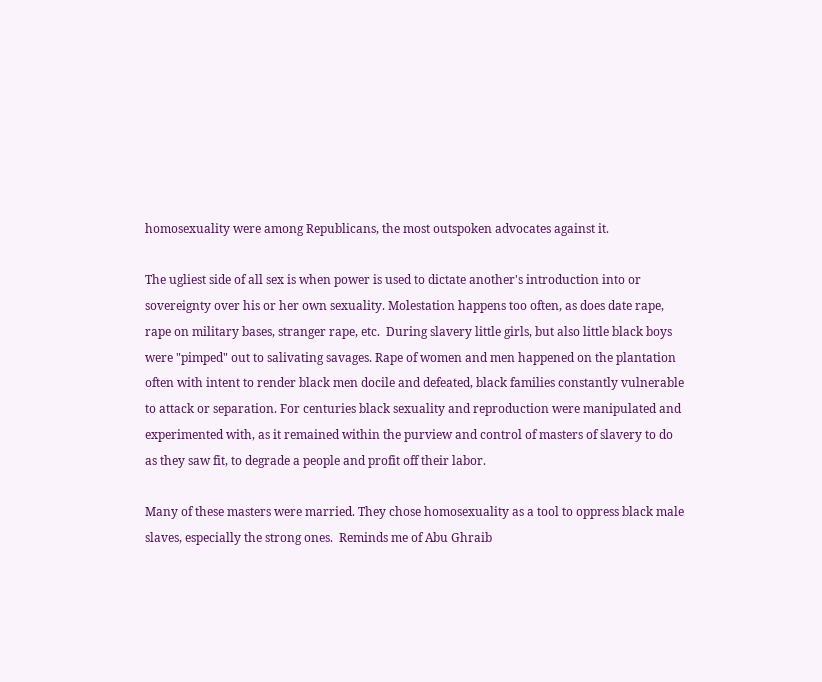homosexuality were among Republicans, the most outspoken advocates against it.

The ugliest side of all sex is when power is used to dictate another's introduction into or sovereignty over his or her own sexuality. Molestation happens too often, as does date rape, rape on military bases, stranger rape, etc.  During slavery little girls, but also little black boys were "pimped" out to salivating savages. Rape of women and men happened on the plantation often with intent to render black men docile and defeated, black families constantly vulnerable to attack or separation. For centuries black sexuality and reproduction were manipulated and experimented with, as it remained within the purview and control of masters of slavery to do as they saw fit, to degrade a people and profit off their labor.

Many of these masters were married. They chose homosexuality as a tool to oppress black male slaves, especially the strong ones.  Reminds me of Abu Ghraib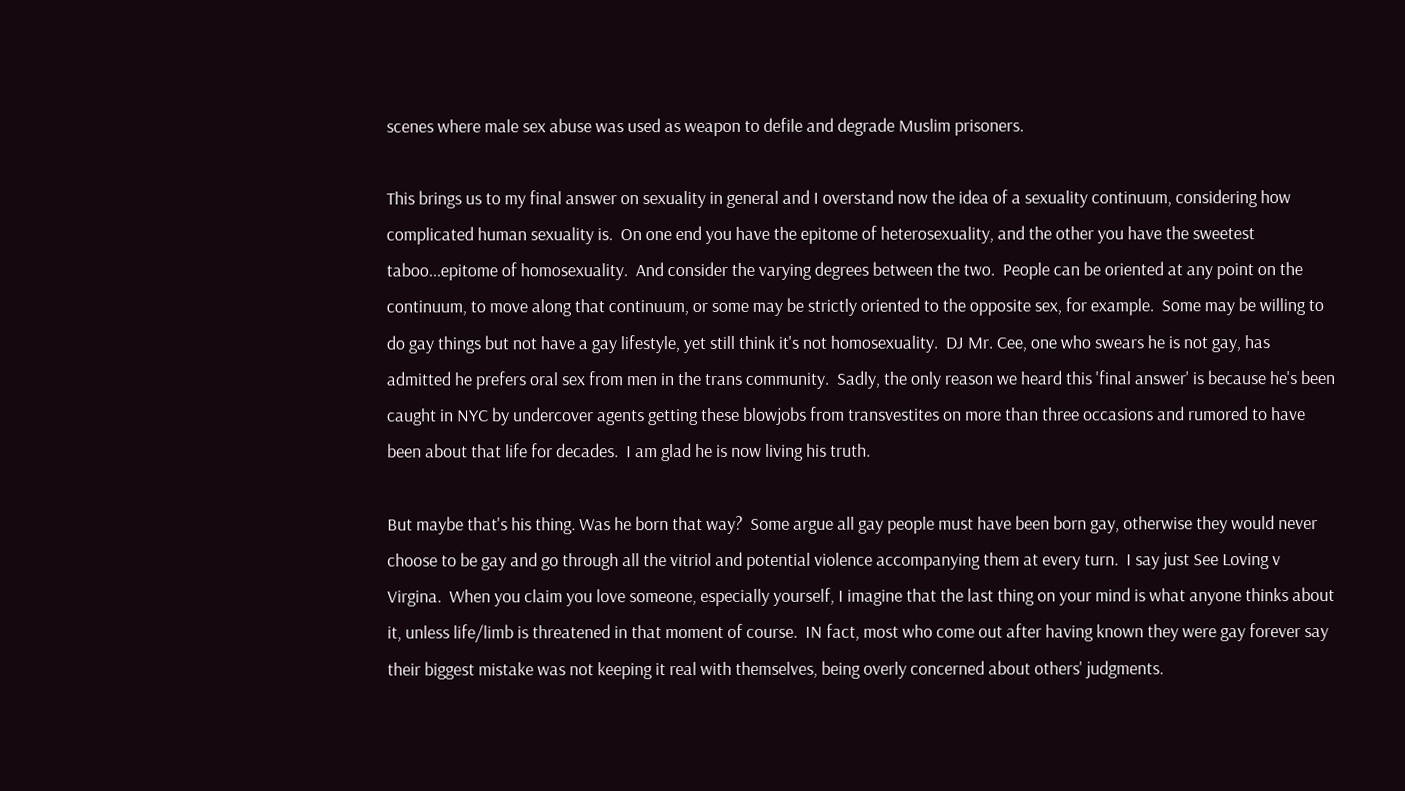scenes where male sex abuse was used as weapon to defile and degrade Muslim prisoners.

This brings us to my final answer on sexuality in general and I overstand now the idea of a sexuality continuum, considering how complicated human sexuality is.  On one end you have the epitome of heterosexuality, and the other you have the sweetest taboo...epitome of homosexuality.  And consider the varying degrees between the two.  People can be oriented at any point on the continuum, to move along that continuum, or some may be strictly oriented to the opposite sex, for example.  Some may be willing to do gay things but not have a gay lifestyle, yet still think it's not homosexuality.  DJ Mr. Cee, one who swears he is not gay, has admitted he prefers oral sex from men in the trans community.  Sadly, the only reason we heard this 'final answer' is because he's been caught in NYC by undercover agents getting these blowjobs from transvestites on more than three occasions and rumored to have been about that life for decades.  I am glad he is now living his truth.

But maybe that's his thing. Was he born that way?  Some argue all gay people must have been born gay, otherwise they would never choose to be gay and go through all the vitriol and potential violence accompanying them at every turn.  I say just See Loving v Virgina.  When you claim you love someone, especially yourself, I imagine that the last thing on your mind is what anyone thinks about it, unless life/limb is threatened in that moment of course.  IN fact, most who come out after having known they were gay forever say their biggest mistake was not keeping it real with themselves, being overly concerned about others' judgments.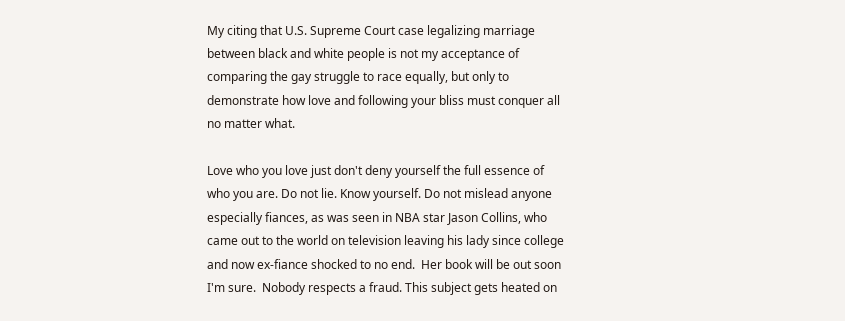My citing that U.S. Supreme Court case legalizing marriage between black and white people is not my acceptance of comparing the gay struggle to race equally, but only to demonstrate how love and following your bliss must conquer all no matter what.

Love who you love just don't deny yourself the full essence of who you are. Do not lie. Know yourself. Do not mislead anyone especially fiances, as was seen in NBA star Jason Collins, who came out to the world on television leaving his lady since college and now ex-fiance shocked to no end.  Her book will be out soon I'm sure.  Nobody respects a fraud. This subject gets heated on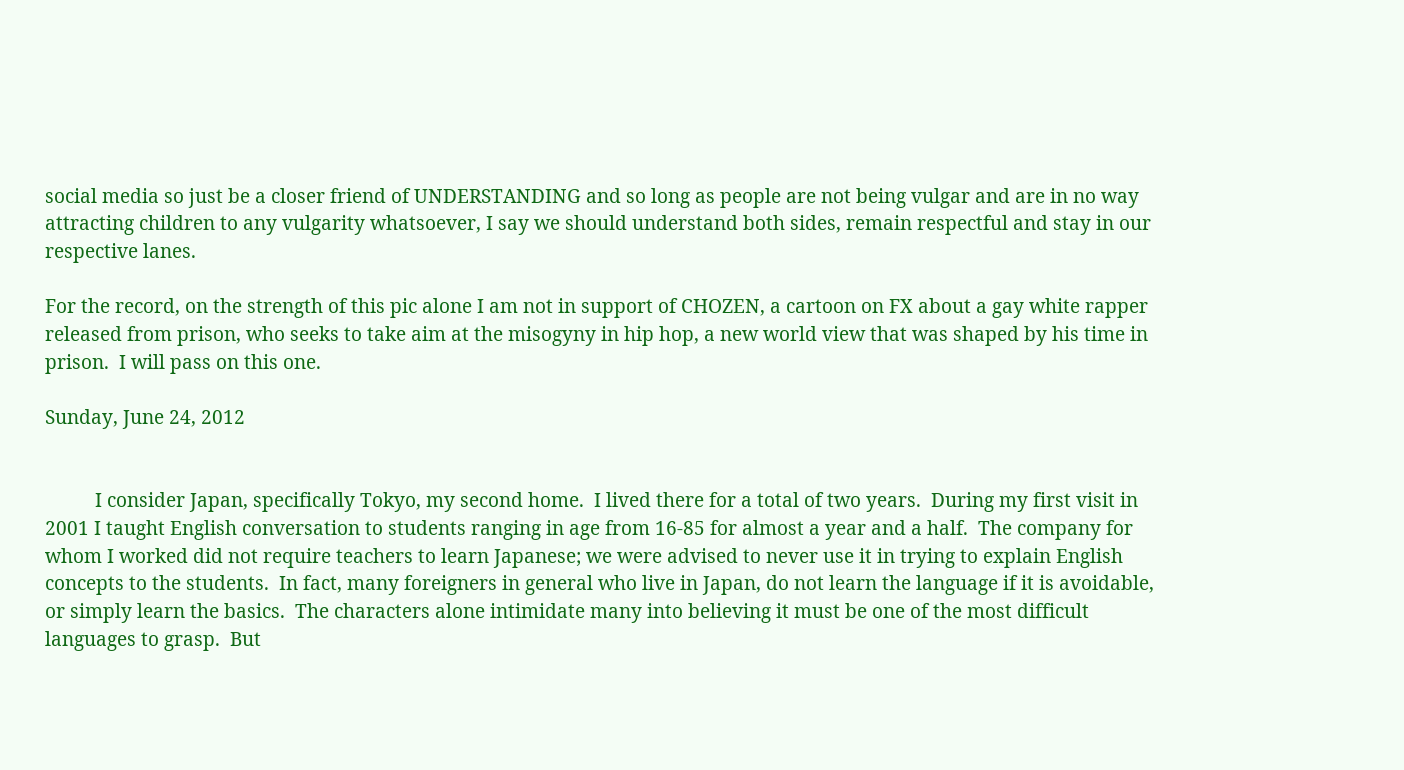social media so just be a closer friend of UNDERSTANDING and so long as people are not being vulgar and are in no way attracting children to any vulgarity whatsoever, I say we should understand both sides, remain respectful and stay in our respective lanes.

For the record, on the strength of this pic alone I am not in support of CHOZEN, a cartoon on FX about a gay white rapper released from prison, who seeks to take aim at the misogyny in hip hop, a new world view that was shaped by his time in prison.  I will pass on this one.

Sunday, June 24, 2012


          I consider Japan, specifically Tokyo, my second home.  I lived there for a total of two years.  During my first visit in 2001 I taught English conversation to students ranging in age from 16-85 for almost a year and a half.  The company for whom I worked did not require teachers to learn Japanese; we were advised to never use it in trying to explain English concepts to the students.  In fact, many foreigners in general who live in Japan, do not learn the language if it is avoidable, or simply learn the basics.  The characters alone intimidate many into believing it must be one of the most difficult languages to grasp.  But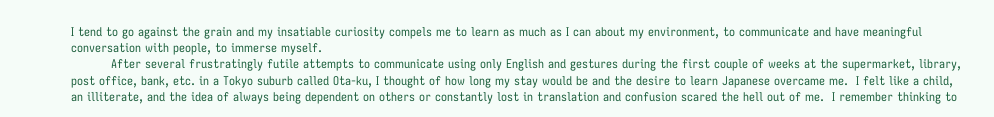I tend to go against the grain and my insatiable curiosity compels me to learn as much as I can about my environment, to communicate and have meaningful conversation with people, to immerse myself.
          After several frustratingly futile attempts to communicate using only English and gestures during the first couple of weeks at the supermarket, library, post office, bank, etc. in a Tokyo suburb called Ota-ku, I thought of how long my stay would be and the desire to learn Japanese overcame me.  I felt like a child, an illiterate, and the idea of always being dependent on others or constantly lost in translation and confusion scared the hell out of me.  I remember thinking to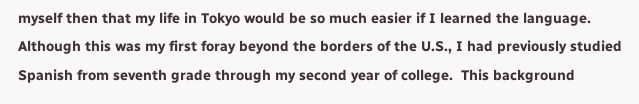myself then that my life in Tokyo would be so much easier if I learned the language.  Although this was my first foray beyond the borders of the U.S., I had previously studied Spanish from seventh grade through my second year of college.  This background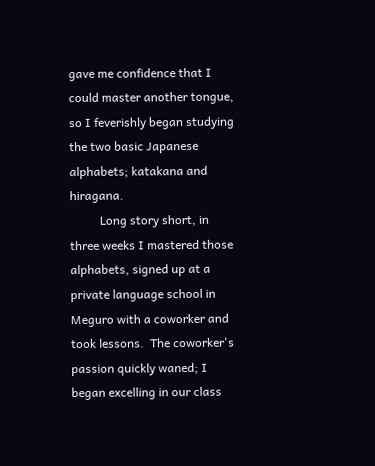gave me confidence that I could master another tongue, so I feverishly began studying the two basic Japanese alphabets; katakana and hiragana.
          Long story short, in three weeks I mastered those alphabets, signed up at a private language school in Meguro with a coworker and took lessons.  The coworker's passion quickly waned; I began excelling in our class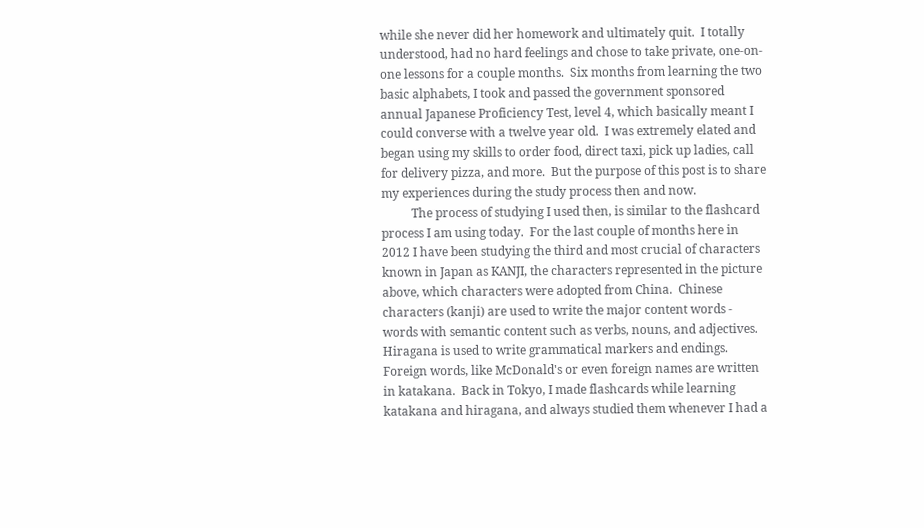while she never did her homework and ultimately quit.  I totally understood, had no hard feelings and chose to take private, one-on-one lessons for a couple months.  Six months from learning the two basic alphabets, I took and passed the government sponsored annual Japanese Proficiency Test, level 4, which basically meant I could converse with a twelve year old.  I was extremely elated and began using my skills to order food, direct taxi, pick up ladies, call for delivery pizza, and more.  But the purpose of this post is to share my experiences during the study process then and now.
          The process of studying I used then, is similar to the flashcard process I am using today.  For the last couple of months here in 2012 I have been studying the third and most crucial of characters known in Japan as KANJI, the characters represented in the picture above, which characters were adopted from China.  Chinese characters (kanji) are used to write the major content words - words with semantic content such as verbs, nouns, and adjectives. Hiragana is used to write grammatical markers and endings.  Foreign words, like McDonald's or even foreign names are written in katakana.  Back in Tokyo, I made flashcards while learning katakana and hiragana, and always studied them whenever I had a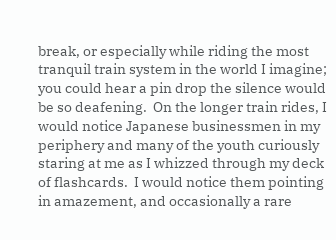break, or especially while riding the most tranquil train system in the world I imagine; you could hear a pin drop the silence would be so deafening.  On the longer train rides, I would notice Japanese businessmen in my periphery and many of the youth curiously staring at me as I whizzed through my deck of flashcards.  I would notice them pointing in amazement, and occasionally a rare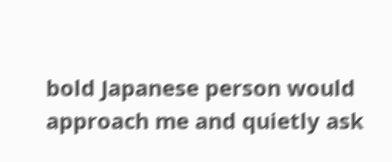bold Japanese person would approach me and quietly ask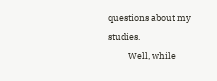questions about my studies.
          Well, while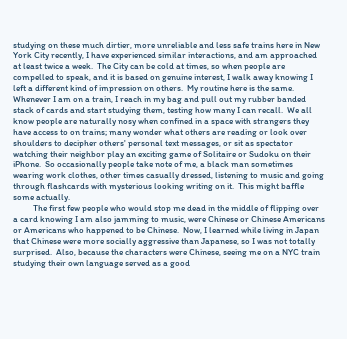studying on these much dirtier, more unreliable and less safe trains here in New York City recently, I have experienced similar interactions, and am approached at least twice a week.  The City can be cold at times, so when people are compelled to speak, and it is based on genuine interest, I walk away knowing I left a different kind of impression on others.  My routine here is the same. Whenever I am on a train, I reach in my bag and pull out my rubber banded stack of cards and start studying them, testing how many I can recall.  We all know people are naturally nosy when confined in a space with strangers they have access to on trains; many wonder what others are reading or look over shoulders to decipher others' personal text messages, or sit as spectator watching their neighbor play an exciting game of Solitaire or Sudoku on their iPhone.  So occasionally people take note of me, a black man sometimes wearing work clothes, other times casually dressed, listening to music and going through flashcards with mysterious looking writing on it.  This might baffle some actually.
          The first few people who would stop me dead in the middle of flipping over a card knowing I am also jamming to music, were Chinese or Chinese Americans or Americans who happened to be Chinese.  Now, I learned while living in Japan that Chinese were more socially aggressive than Japanese, so I was not totally surprised.  Also, because the characters were Chinese, seeing me on a NYC train studying their own language served as a good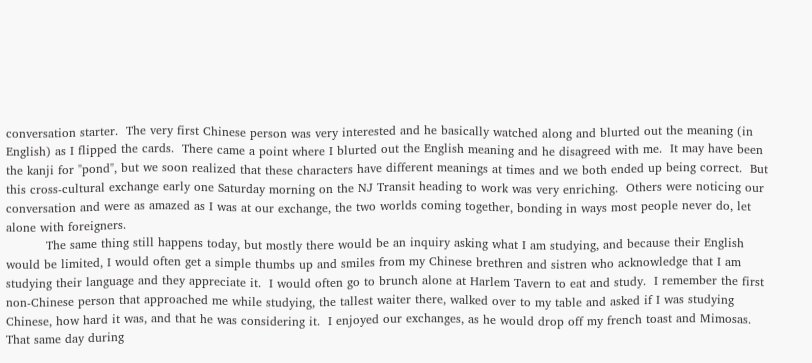conversation starter.  The very first Chinese person was very interested and he basically watched along and blurted out the meaning (in English) as I flipped the cards.  There came a point where I blurted out the English meaning and he disagreed with me.  It may have been the kanji for "pond", but we soon realized that these characters have different meanings at times and we both ended up being correct.  But this cross-cultural exchange early one Saturday morning on the NJ Transit heading to work was very enriching.  Others were noticing our conversation and were as amazed as I was at our exchange, the two worlds coming together, bonding in ways most people never do, let alone with foreigners.
          The same thing still happens today, but mostly there would be an inquiry asking what I am studying, and because their English would be limited, I would often get a simple thumbs up and smiles from my Chinese brethren and sistren who acknowledge that I am studying their language and they appreciate it.  I would often go to brunch alone at Harlem Tavern to eat and study.  I remember the first non-Chinese person that approached me while studying, the tallest waiter there, walked over to my table and asked if I was studying Chinese, how hard it was, and that he was considering it.  I enjoyed our exchanges, as he would drop off my french toast and Mimosas.  That same day during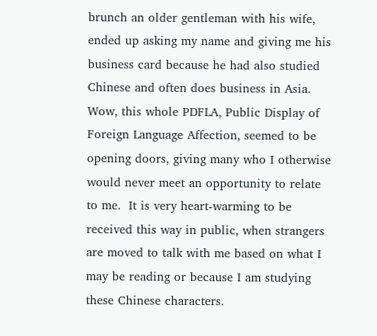brunch an older gentleman with his wife, ended up asking my name and giving me his business card because he had also studied Chinese and often does business in Asia.  Wow, this whole PDFLA, Public Display of Foreign Language Affection, seemed to be opening doors, giving many who I otherwise would never meet an opportunity to relate to me.  It is very heart-warming to be received this way in public, when strangers are moved to talk with me based on what I may be reading or because I am studying these Chinese characters.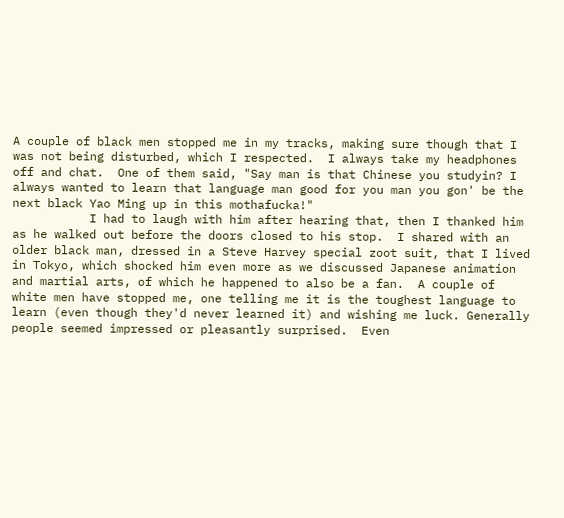A couple of black men stopped me in my tracks, making sure though that I was not being disturbed, which I respected.  I always take my headphones off and chat.  One of them said, "Say man is that Chinese you studyin? I always wanted to learn that language man good for you man you gon' be the next black Yao Ming up in this mothafucka!"
           I had to laugh with him after hearing that, then I thanked him as he walked out before the doors closed to his stop.  I shared with an older black man, dressed in a Steve Harvey special zoot suit, that I lived in Tokyo, which shocked him even more as we discussed Japanese animation and martial arts, of which he happened to also be a fan.  A couple of white men have stopped me, one telling me it is the toughest language to learn (even though they'd never learned it) and wishing me luck. Generally people seemed impressed or pleasantly surprised.  Even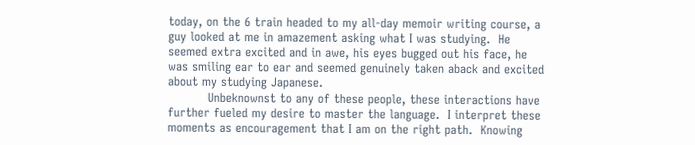today, on the 6 train headed to my all-day memoir writing course, a guy looked at me in amazement asking what I was studying.  He seemed extra excited and in awe, his eyes bugged out his face, he was smiling ear to ear and seemed genuinely taken aback and excited about my studying Japanese.
          Unbeknownst to any of these people, these interactions have further fueled my desire to master the language.  I interpret these moments as encouragement that I am on the right path.  Knowing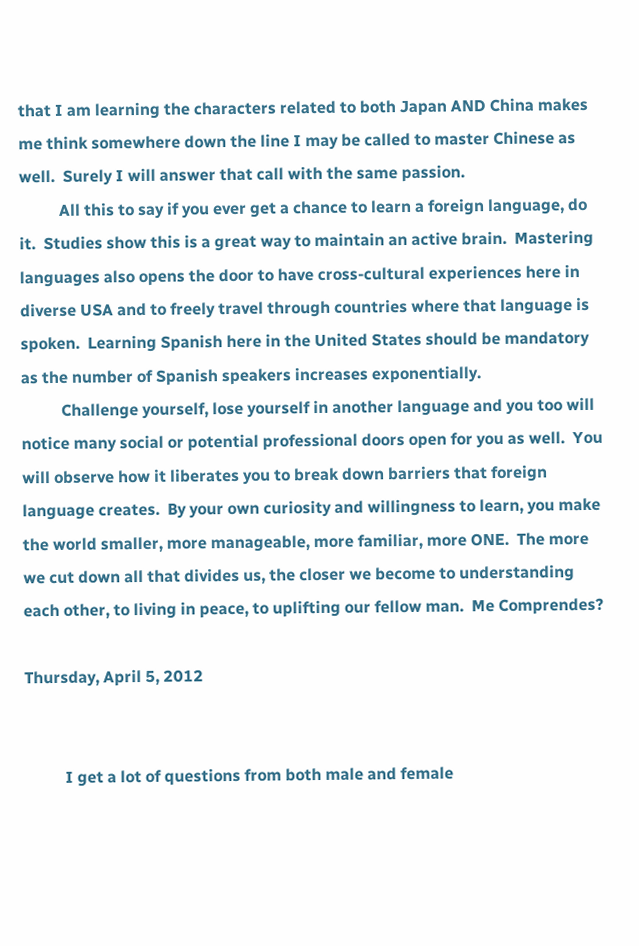that I am learning the characters related to both Japan AND China makes me think somewhere down the line I may be called to master Chinese as well.  Surely I will answer that call with the same passion.
          All this to say if you ever get a chance to learn a foreign language, do it.  Studies show this is a great way to maintain an active brain.  Mastering languages also opens the door to have cross-cultural experiences here in diverse USA and to freely travel through countries where that language is spoken.  Learning Spanish here in the United States should be mandatory as the number of Spanish speakers increases exponentially.
          Challenge yourself, lose yourself in another language and you too will notice many social or potential professional doors open for you as well.  You will observe how it liberates you to break down barriers that foreign language creates.  By your own curiosity and willingness to learn, you make the world smaller, more manageable, more familiar, more ONE.  The more we cut down all that divides us, the closer we become to understanding each other, to living in peace, to uplifting our fellow man.  Me Comprendes?

Thursday, April 5, 2012


          I get a lot of questions from both male and female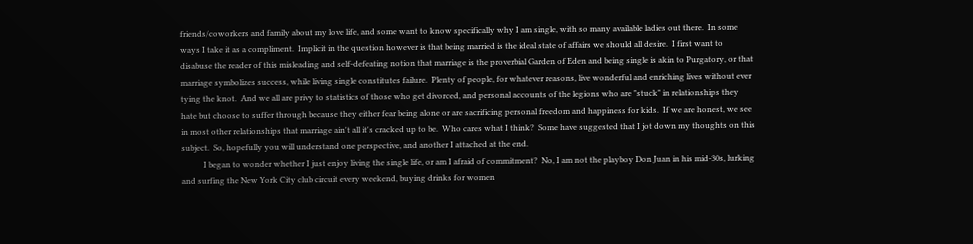friends/coworkers and family about my love life, and some want to know specifically why I am single, with so many available ladies out there.  In some ways I take it as a compliment.  Implicit in the question however is that being married is the ideal state of affairs we should all desire.  I first want to disabuse the reader of this misleading and self-defeating notion that marriage is the proverbial Garden of Eden and being single is akin to Purgatory, or that marriage symbolizes success, while living single constitutes failure.  Plenty of people, for whatever reasons, live wonderful and enriching lives without ever tying the knot.  And we all are privy to statistics of those who get divorced, and personal accounts of the legions who are "stuck" in relationships they hate but choose to suffer through because they either fear being alone or are sacrificing personal freedom and happiness for kids.  If we are honest, we see in most other relationships that marriage ain't all it's cracked up to be.  Who cares what I think?  Some have suggested that I jot down my thoughts on this subject.  So, hopefully you will understand one perspective, and another I attached at the end.
           I began to wonder whether I just enjoy living the single life, or am I afraid of commitment?  No, I am not the playboy Don Juan in his mid-30s, lurking and surfing the New York City club circuit every weekend, buying drinks for women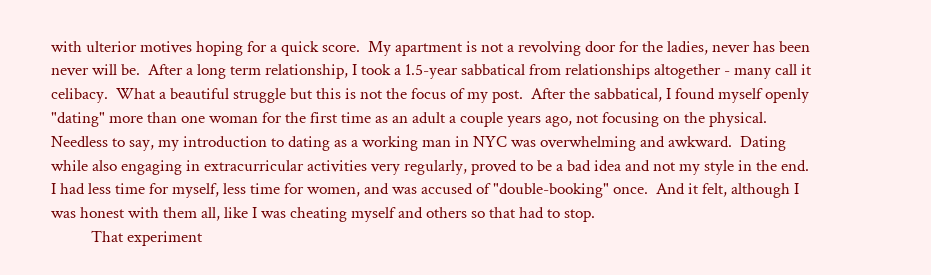with ulterior motives hoping for a quick score.  My apartment is not a revolving door for the ladies, never has been never will be.  After a long term relationship, I took a 1.5-year sabbatical from relationships altogether - many call it celibacy.  What a beautiful struggle but this is not the focus of my post.  After the sabbatical, I found myself openly "dating" more than one woman for the first time as an adult a couple years ago, not focusing on the physical.  Needless to say, my introduction to dating as a working man in NYC was overwhelming and awkward.  Dating while also engaging in extracurricular activities very regularly, proved to be a bad idea and not my style in the end.  I had less time for myself, less time for women, and was accused of "double-booking" once.  And it felt, although I was honest with them all, like I was cheating myself and others so that had to stop.
          That experiment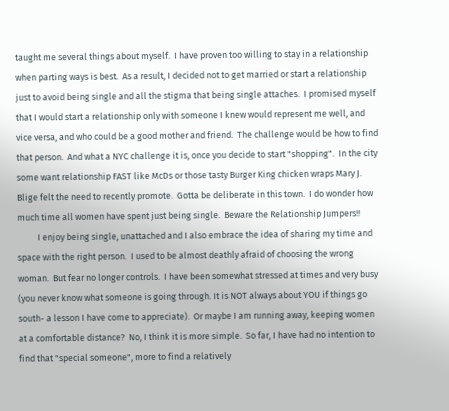taught me several things about myself.  I have proven too willing to stay in a relationship when parting ways is best.  As a result, I decided not to get married or start a relationship just to avoid being single and all the stigma that being single attaches.  I promised myself that I would start a relationship only with someone I knew would represent me well, and vice versa, and who could be a good mother and friend.  The challenge would be how to find that person.  And what a NYC challenge it is, once you decide to start "shopping".  In the city some want relationship FAST like McDs or those tasty Burger King chicken wraps Mary J. Blige felt the need to recently promote.  Gotta be deliberate in this town.  I do wonder how much time all women have spent just being single.  Beware the Relationship Jumpers!!
          I enjoy being single, unattached and I also embrace the idea of sharing my time and space with the right person.  I used to be almost deathly afraid of choosing the wrong woman.  But fear no longer controls.  I have been somewhat stressed at times and very busy (you never know what someone is going through. It is NOT always about YOU if things go south- a lesson I have come to appreciate).  Or maybe I am running away, keeping women at a comfortable distance?  No, I think it is more simple.  So far, I have had no intention to find that "special someone", more to find a relatively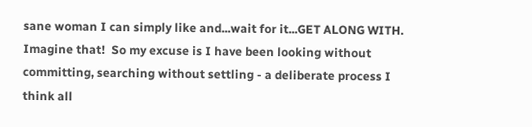sane woman I can simply like and...wait for it...GET ALONG WITH.  Imagine that!  So my excuse is I have been looking without committing, searching without settling - a deliberate process I think all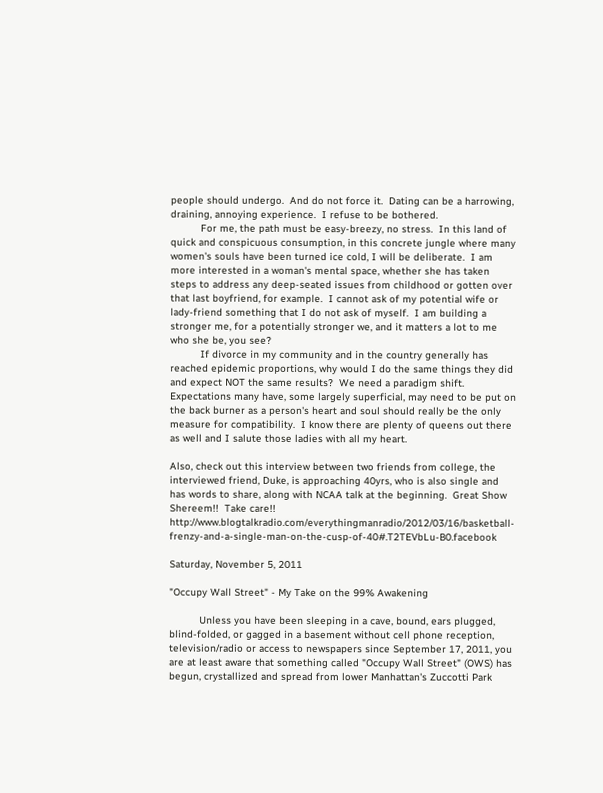people should undergo.  And do not force it.  Dating can be a harrowing, draining, annoying experience.  I refuse to be bothered.
          For me, the path must be easy-breezy, no stress.  In this land of quick and conspicuous consumption, in this concrete jungle where many women's souls have been turned ice cold, I will be deliberate.  I am more interested in a woman's mental space, whether she has taken steps to address any deep-seated issues from childhood or gotten over that last boyfriend, for example.  I cannot ask of my potential wife or lady-friend something that I do not ask of myself.  I am building a stronger me, for a potentially stronger we, and it matters a lot to me who she be, you see?
          If divorce in my community and in the country generally has reached epidemic proportions, why would I do the same things they did and expect NOT the same results?  We need a paradigm shift.  Expectations many have, some largely superficial, may need to be put on the back burner as a person's heart and soul should really be the only measure for compatibility.  I know there are plenty of queens out there as well and I salute those ladies with all my heart.

Also, check out this interview between two friends from college, the interviewed friend, Duke, is approaching 40yrs, who is also single and has words to share, along with NCAA talk at the beginning.  Great Show Shereem!!  Take care!!     http://www.blogtalkradio.com/everythingmanradio/2012/03/16/basketball-frenzy-and-a-single-man-on-the-cusp-of-40#.T2TEVbLu-B0.facebook

Saturday, November 5, 2011

"Occupy Wall Street" - My Take on the 99% Awakening

          Unless you have been sleeping in a cave, bound, ears plugged, blind-folded, or gagged in a basement without cell phone reception, television/radio or access to newspapers since September 17, 2011, you are at least aware that something called "Occupy Wall Street" (OWS) has begun, crystallized and spread from lower Manhattan's Zuccotti Park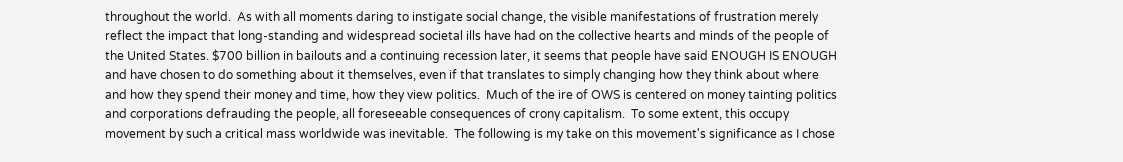throughout the world.  As with all moments daring to instigate social change, the visible manifestations of frustration merely reflect the impact that long-standing and widespread societal ills have had on the collective hearts and minds of the people of the United States. $700 billion in bailouts and a continuing recession later, it seems that people have said ENOUGH IS ENOUGH and have chosen to do something about it themselves, even if that translates to simply changing how they think about where and how they spend their money and time, how they view politics.  Much of the ire of OWS is centered on money tainting politics and corporations defrauding the people, all foreseeable consequences of crony capitalism.  To some extent, this occupy movement by such a critical mass worldwide was inevitable.  The following is my take on this movement's significance as I chose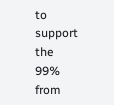to support the 99% from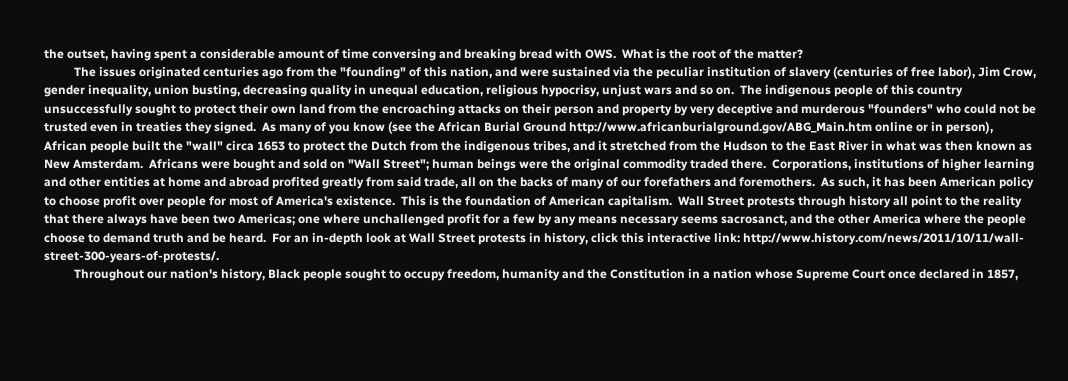the outset, having spent a considerable amount of time conversing and breaking bread with OWS.  What is the root of the matter?
          The issues originated centuries ago from the "founding" of this nation, and were sustained via the peculiar institution of slavery (centuries of free labor), Jim Crow, gender inequality, union busting, decreasing quality in unequal education, religious hypocrisy, unjust wars and so on.  The indigenous people of this country unsuccessfully sought to protect their own land from the encroaching attacks on their person and property by very deceptive and murderous "founders" who could not be trusted even in treaties they signed.  As many of you know (see the African Burial Ground http://www.africanburialground.gov/ABG_Main.htm online or in person), African people built the "wall" circa 1653 to protect the Dutch from the indigenous tribes, and it stretched from the Hudson to the East River in what was then known as New Amsterdam.  Africans were bought and sold on "Wall Street"; human beings were the original commodity traded there.  Corporations, institutions of higher learning and other entities at home and abroad profited greatly from said trade, all on the backs of many of our forefathers and foremothers.  As such, it has been American policy to choose profit over people for most of America's existence.  This is the foundation of American capitalism.  Wall Street protests through history all point to the reality that there always have been two Americas; one where unchallenged profit for a few by any means necessary seems sacrosanct, and the other America where the people choose to demand truth and be heard.  For an in-depth look at Wall Street protests in history, click this interactive link: http://www.history.com/news/2011/10/11/wall-street-300-years-of-protests/.
          Throughout our nation's history, Black people sought to occupy freedom, humanity and the Constitution in a nation whose Supreme Court once declared in 1857,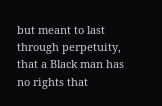but meant to last through perpetuity, that a Black man has no rights that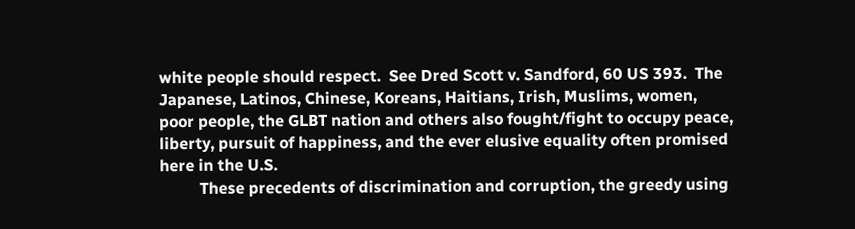white people should respect.  See Dred Scott v. Sandford, 60 US 393.  The Japanese, Latinos, Chinese, Koreans, Haitians, Irish, Muslims, women, poor people, the GLBT nation and others also fought/fight to occupy peace, liberty, pursuit of happiness, and the ever elusive equality often promised here in the U.S.
          These precedents of discrimination and corruption, the greedy using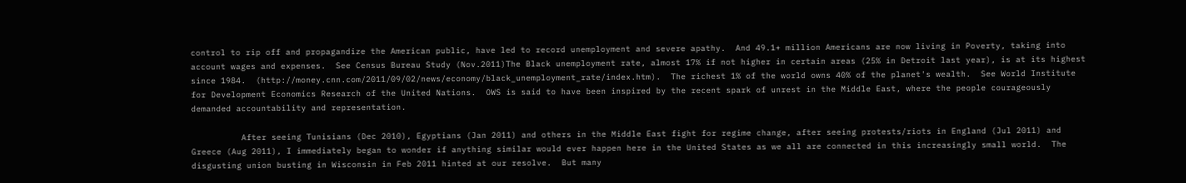control to rip off and propagandize the American public, have led to record unemployment and severe apathy.  And 49.1+ million Americans are now living in Poverty, taking into account wages and expenses.  See Census Bureau Study (Nov.2011)The Black unemployment rate, almost 17% if not higher in certain areas (25% in Detroit last year), is at its highest since 1984.  (http://money.cnn.com/2011/09/02/news/economy/black_unemployment_rate/index.htm).  The richest 1% of the world owns 40% of the planet's wealth.  See World Institute for Development Economics Research of the United Nations.  OWS is said to have been inspired by the recent spark of unrest in the Middle East, where the people courageously demanded accountability and representation.

          After seeing Tunisians (Dec 2010), Egyptians (Jan 2011) and others in the Middle East fight for regime change, after seeing protests/riots in England (Jul 2011) and Greece (Aug 2011), I immediately began to wonder if anything similar would ever happen here in the United States as we all are connected in this increasingly small world.  The disgusting union busting in Wisconsin in Feb 2011 hinted at our resolve.  But many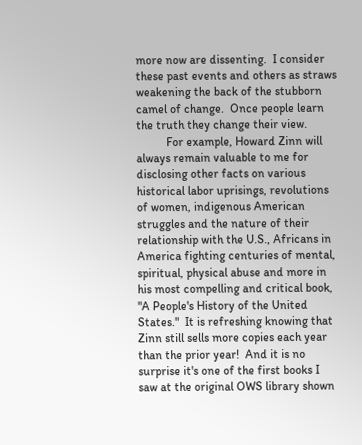more now are dissenting.  I consider these past events and others as straws weakening the back of the stubborn camel of change.  Once people learn the truth they change their view.
          For example, Howard Zinn will always remain valuable to me for disclosing other facts on various historical labor uprisings, revolutions of women, indigenous American struggles and the nature of their relationship with the U.S., Africans in America fighting centuries of mental, spiritual, physical abuse and more in his most compelling and critical book, "A People's History of the United States."  It is refreshing knowing that Zinn still sells more copies each year than the prior year!  And it is no surprise it's one of the first books I saw at the original OWS library shown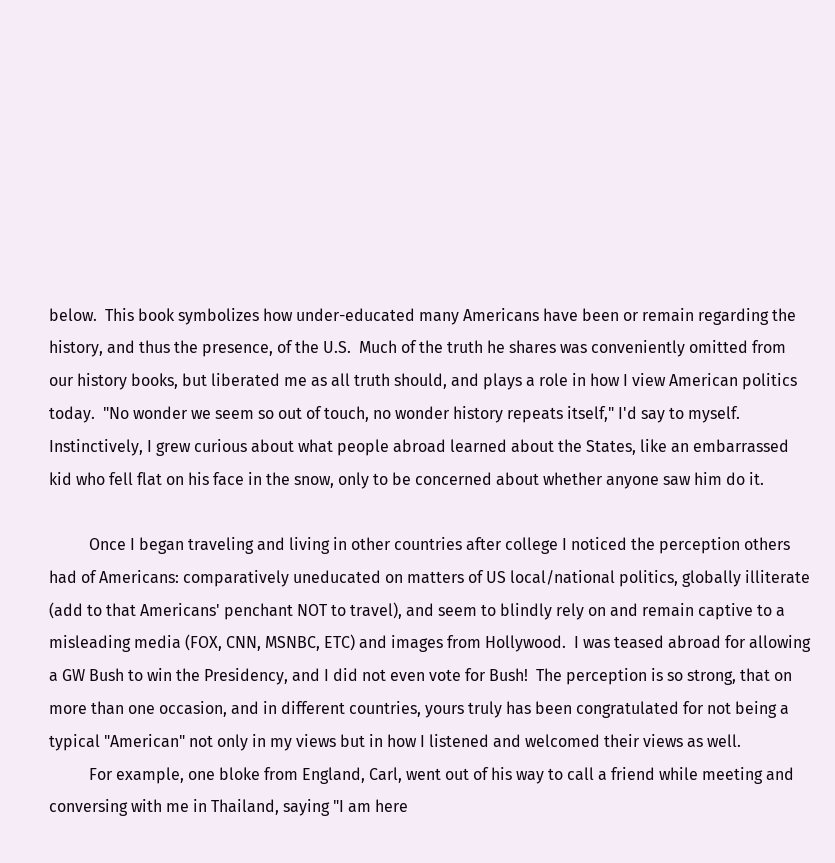below.  This book symbolizes how under-educated many Americans have been or remain regarding the history, and thus the presence, of the U.S.  Much of the truth he shares was conveniently omitted from our history books, but liberated me as all truth should, and plays a role in how I view American politics today.  "No wonder we seem so out of touch, no wonder history repeats itself," I'd say to myself.  Instinctively, I grew curious about what people abroad learned about the States, like an embarrassed kid who fell flat on his face in the snow, only to be concerned about whether anyone saw him do it.

          Once I began traveling and living in other countries after college I noticed the perception others had of Americans: comparatively uneducated on matters of US local/national politics, globally illiterate (add to that Americans' penchant NOT to travel), and seem to blindly rely on and remain captive to a misleading media (FOX, CNN, MSNBC, ETC) and images from Hollywood.  I was teased abroad for allowing a GW Bush to win the Presidency, and I did not even vote for Bush!  The perception is so strong, that on more than one occasion, and in different countries, yours truly has been congratulated for not being a typical "American" not only in my views but in how I listened and welcomed their views as well.
          For example, one bloke from England, Carl, went out of his way to call a friend while meeting and conversing with me in Thailand, saying "I am here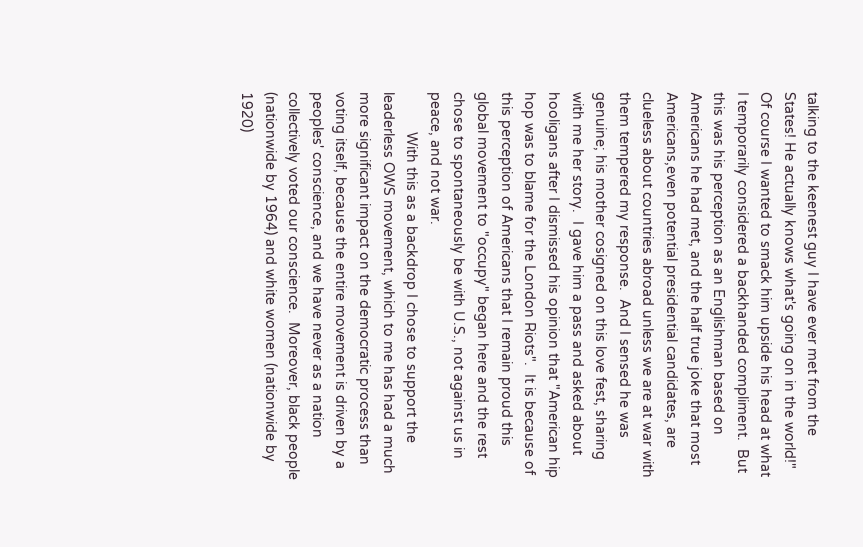talking to the keenest guy I have ever met from the States! He actually knows what's going on in the world!"  Of course I wanted to smack him upside his head at what I temporarily considered a backhanded compliment.  But this was his perception as an Englishman based on Americans he had met, and the half true joke that most Americans,even potential presidential candidates, are clueless about countries abroad unless we are at war with them tempered my response.  And I sensed he was genuine; his mother cosigned on this love fest, sharing with me her story.  I gave him a pass and asked about hooligans after I dismissed his opinion that "American hip hop was to blame for the London Riots".  It is because of this perception of Americans that I remain proud this global movement to "occupy" began here and the rest chose to spontaneously be with U.S., not against us in peace, and not war.
          With this as a backdrop I chose to support the leaderless OWS movement, which to me has had a much more significant impact on the democratic process than voting itself, because the entire movement is driven by a peoples' conscience, and we have never as a nation collectively voted our conscience.  Moreover, black people (nationwide by 1964) and white women (nationwide by 1920)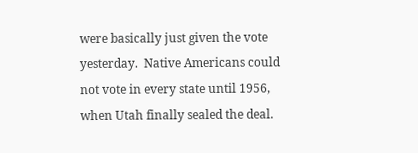were basically just given the vote yesterday.  Native Americans could not vote in every state until 1956, when Utah finally sealed the deal.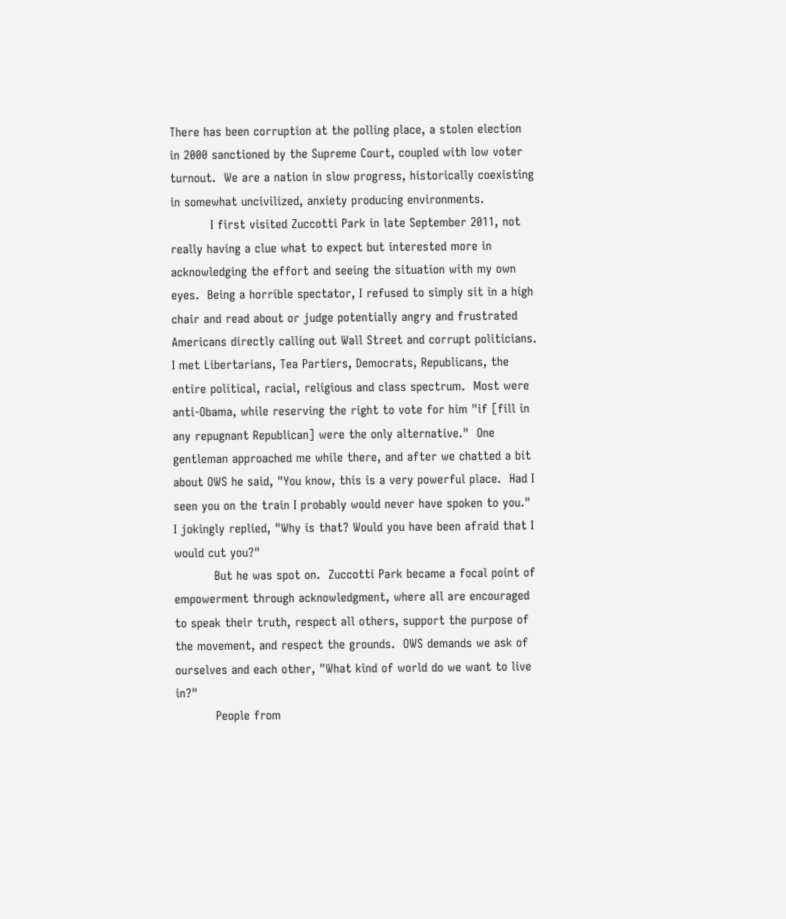There has been corruption at the polling place, a stolen election in 2000 sanctioned by the Supreme Court, coupled with low voter turnout.  We are a nation in slow progress, historically coexisting in somewhat uncivilized, anxiety producing environments.
          I first visited Zuccotti Park in late September 2011, not really having a clue what to expect but interested more in acknowledging the effort and seeing the situation with my own eyes.  Being a horrible spectator, I refused to simply sit in a high chair and read about or judge potentially angry and frustrated Americans directly calling out Wall Street and corrupt politicians.  I met Libertarians, Tea Partiers, Democrats, Republicans, the entire political, racial, religious and class spectrum.  Most were anti-Obama, while reserving the right to vote for him "if [fill in any repugnant Republican] were the only alternative."  One gentleman approached me while there, and after we chatted a bit about OWS he said, "You know, this is a very powerful place.  Had I seen you on the train I probably would never have spoken to you."  I jokingly replied, "Why is that? Would you have been afraid that I would cut you?"
          But he was spot on.  Zuccotti Park became a focal point of empowerment through acknowledgment, where all are encouraged to speak their truth, respect all others, support the purpose of the movement, and respect the grounds.  OWS demands we ask of ourselves and each other, "What kind of world do we want to live in?"
          People from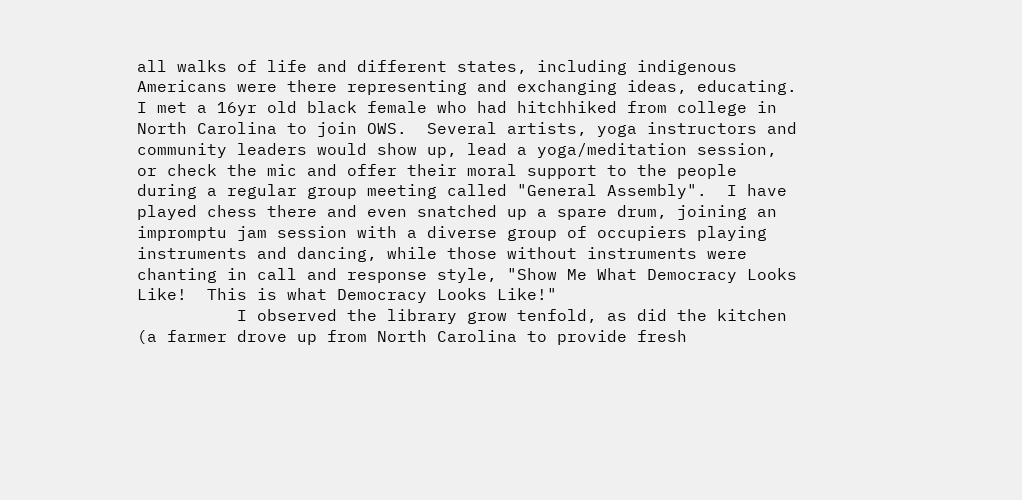all walks of life and different states, including indigenous Americans were there representing and exchanging ideas, educating.  I met a 16yr old black female who had hitchhiked from college in North Carolina to join OWS.  Several artists, yoga instructors and community leaders would show up, lead a yoga/meditation session, or check the mic and offer their moral support to the people during a regular group meeting called "General Assembly".  I have played chess there and even snatched up a spare drum, joining an impromptu jam session with a diverse group of occupiers playing instruments and dancing, while those without instruments were chanting in call and response style, "Show Me What Democracy Looks Like!  This is what Democracy Looks Like!"
          I observed the library grow tenfold, as did the kitchen (a farmer drove up from North Carolina to provide fresh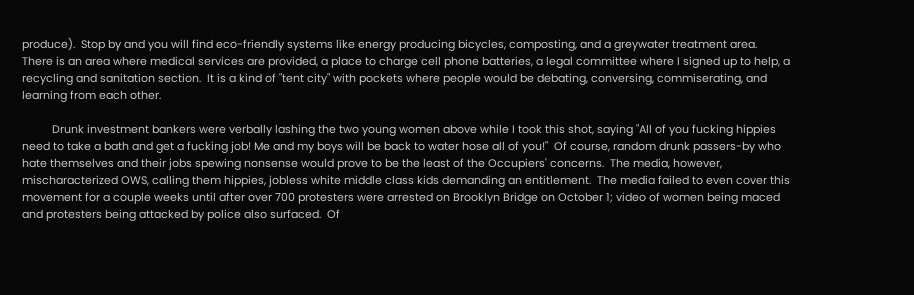produce).  Stop by and you will find eco-friendly systems like energy producing bicycles, composting, and a greywater treatment area.  There is an area where medical services are provided, a place to charge cell phone batteries, a legal committee where I signed up to help, a recycling and sanitation section.  It is a kind of "tent city" with pockets where people would be debating, conversing, commiserating, and learning from each other.

          Drunk investment bankers were verbally lashing the two young women above while I took this shot, saying "All of you fucking hippies need to take a bath and get a fucking job! Me and my boys will be back to water hose all of you!"  Of course, random drunk passers-by who hate themselves and their jobs spewing nonsense would prove to be the least of the Occupiers' concerns.  The media, however, mischaracterized OWS, calling them hippies, jobless white middle class kids demanding an entitlement.  The media failed to even cover this movement for a couple weeks until after over 700 protesters were arrested on Brooklyn Bridge on October 1; video of women being maced and protesters being attacked by police also surfaced.  Of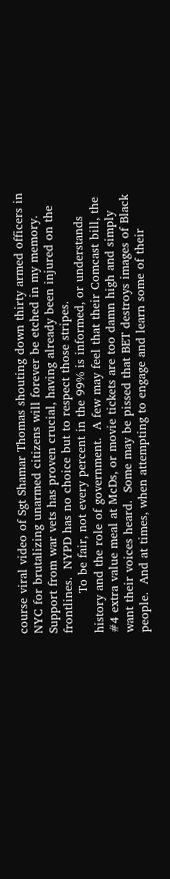course viral video of Sgt Shamar Thomas shouting down thirty armed officers in NYC for brutalizing unarmed citizens will forever be etched in my memory.  Support from war vets has proven crucial, having already been injured on the frontlines.  NYPD has no choice but to respect those stripes.
          To be fair, not every percent in the 99% is informed, or understands history and the role of government.  A few may feel that their Comcast bill, the #4 extra value meal at McDs, or movie tickets are too damn high and simply want their voices heard.  Some may be pissed that BET destroys images of Black people.  And at times, when attempting to engage and learn some of their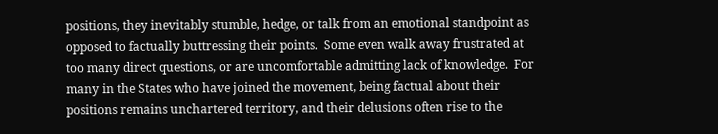positions, they inevitably stumble, hedge, or talk from an emotional standpoint as opposed to factually buttressing their points.  Some even walk away frustrated at too many direct questions, or are uncomfortable admitting lack of knowledge.  For many in the States who have joined the movement, being factual about their positions remains unchartered territory, and their delusions often rise to the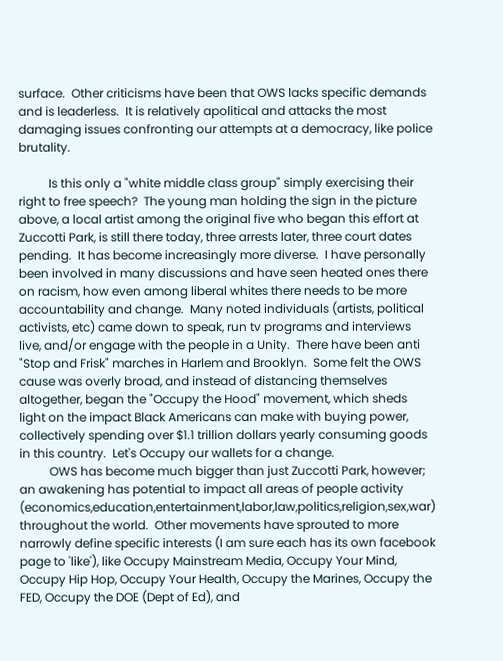surface.  Other criticisms have been that OWS lacks specific demands and is leaderless.  It is relatively apolitical and attacks the most damaging issues confronting our attempts at a democracy, like police brutality.

          Is this only a "white middle class group" simply exercising their right to free speech?  The young man holding the sign in the picture above, a local artist among the original five who began this effort at Zuccotti Park, is still there today, three arrests later, three court dates pending.  It has become increasingly more diverse.  I have personally been involved in many discussions and have seen heated ones there on racism, how even among liberal whites there needs to be more accountability and change.  Many noted individuals (artists, political activists, etc) came down to speak, run tv programs and interviews live, and/or engage with the people in a Unity.  There have been anti "Stop and Frisk" marches in Harlem and Brooklyn.  Some felt the OWS cause was overly broad, and instead of distancing themselves altogether, began the "Occupy the Hood" movement, which sheds light on the impact Black Americans can make with buying power, collectively spending over $1.1 trillion dollars yearly consuming goods in this country.  Let's Occupy our wallets for a change.
          OWS has become much bigger than just Zuccotti Park, however; an awakening has potential to impact all areas of people activity (economics,education,entertainment,labor,law,politics,religion,sex,war) throughout the world.  Other movements have sprouted to more narrowly define specific interests (I am sure each has its own facebook page to 'like'), like Occupy Mainstream Media, Occupy Your Mind, Occupy Hip Hop, Occupy Your Health, Occupy the Marines, Occupy the FED, Occupy the DOE (Dept of Ed), and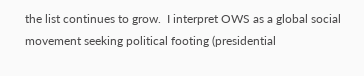the list continues to grow.  I interpret OWS as a global social movement seeking political footing (presidential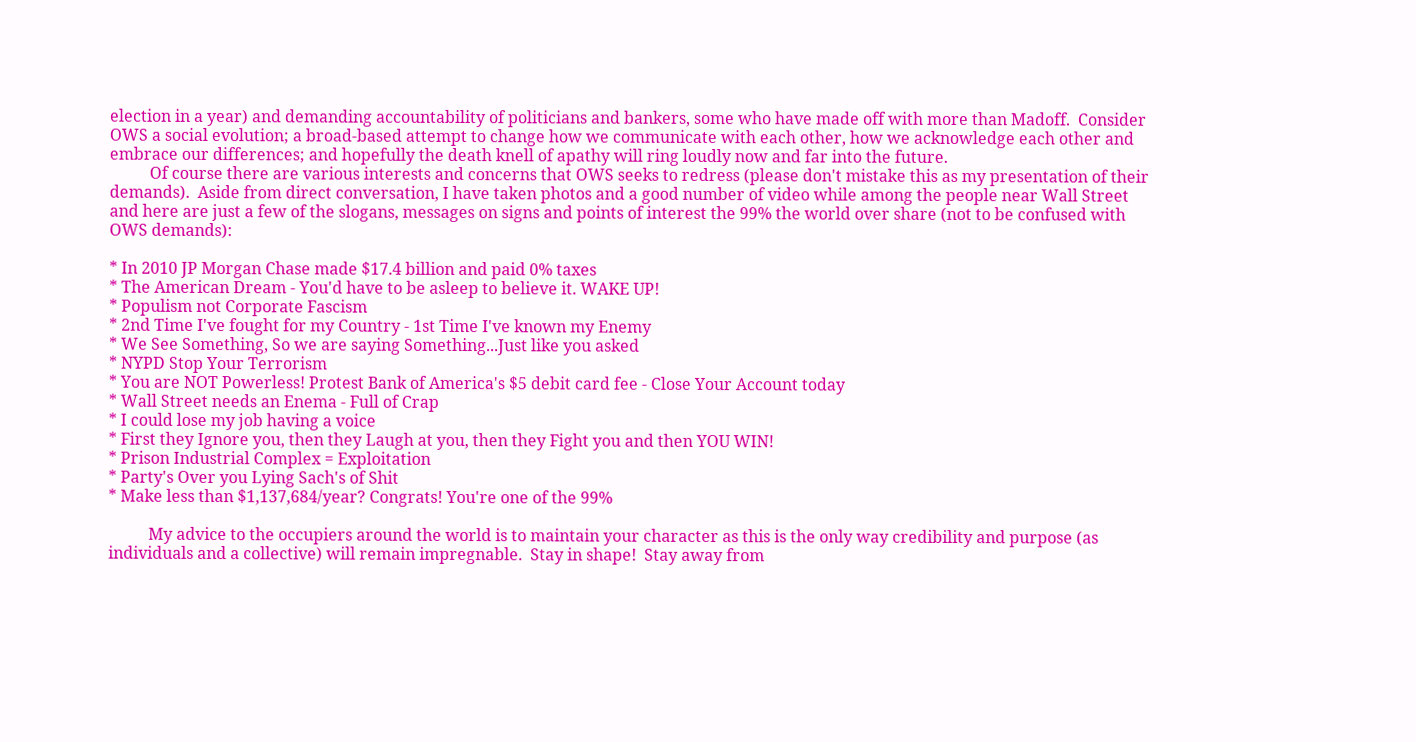election in a year) and demanding accountability of politicians and bankers, some who have made off with more than Madoff.  Consider OWS a social evolution; a broad-based attempt to change how we communicate with each other, how we acknowledge each other and embrace our differences; and hopefully the death knell of apathy will ring loudly now and far into the future.
          Of course there are various interests and concerns that OWS seeks to redress (please don't mistake this as my presentation of their demands).  Aside from direct conversation, I have taken photos and a good number of video while among the people near Wall Street and here are just a few of the slogans, messages on signs and points of interest the 99% the world over share (not to be confused with OWS demands):

* In 2010 JP Morgan Chase made $17.4 billion and paid 0% taxes
* The American Dream - You'd have to be asleep to believe it. WAKE UP!
* Populism not Corporate Fascism
* 2nd Time I've fought for my Country - 1st Time I've known my Enemy
* We See Something, So we are saying Something...Just like you asked
* NYPD Stop Your Terrorism
* You are NOT Powerless! Protest Bank of America's $5 debit card fee - Close Your Account today
* Wall Street needs an Enema - Full of Crap
* I could lose my job having a voice
* First they Ignore you, then they Laugh at you, then they Fight you and then YOU WIN!
* Prison Industrial Complex = Exploitation
* Party's Over you Lying Sach's of Shit
* Make less than $1,137,684/year? Congrats! You're one of the 99%

          My advice to the occupiers around the world is to maintain your character as this is the only way credibility and purpose (as individuals and a collective) will remain impregnable.  Stay in shape!  Stay away from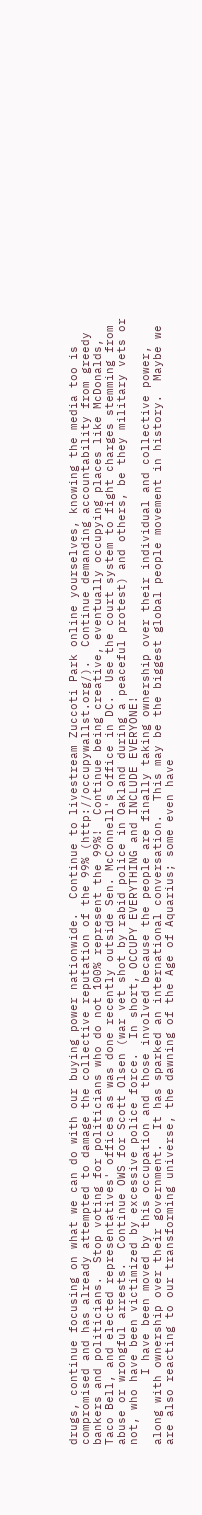drugs, continue focusing on what we can do with our buying power nationwide.  Continue to livestream Zuccoti Park online yourselves, knowing the media too is compromised and has already attempted to damage the collective reputation of the 99% (http://occupywallst.org/).  Continue demanding accountability from greedy bankers and politicians.  Stop voting for politicians who do not 100% represent the 99%!  Continue being creative, eventually occupying places like McDonalds, Taco Bell, and elected representatives' offices as was done recently outside Sen. McConnell's office in DC.  Use the court system to fight charges stemming from abuse or wrongful arrests.  Continue OWS for Scott Olsen (war vet shot by rabid police in Oakland during a peaceful protest) and others, be they military vets or not, who have been victimized by excessive police force.  In short, OCCUPY EVERYTHING and INCLUDE EVERYONE!
          I have been moved by this occupation and those involved because the people are finally taking ownership over their individual and collective power, along with ownership over their government.  It has sparked an international conversation.  This may be the biggest global people movement in history.  Maybe we are also reacting to our transforming universe, the dawning of the Age of Aquarius; some even have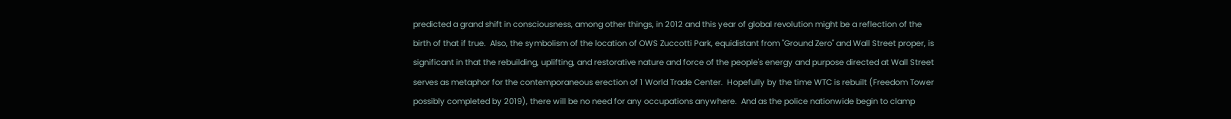predicted a grand shift in consciousness, among other things, in 2012 and this year of global revolution might be a reflection of the birth of that if true.  Also, the symbolism of the location of OWS Zuccotti Park, equidistant from "Ground Zero" and Wall Street proper, is significant in that the rebuilding, uplifting, and restorative nature and force of the people's energy and purpose directed at Wall Street serves as metaphor for the contemporaneous erection of 1 World Trade Center.  Hopefully by the time WTC is rebuilt (Freedom Tower possibly completed by 2019), there will be no need for any occupations anywhere.  And as the police nationwide begin to clamp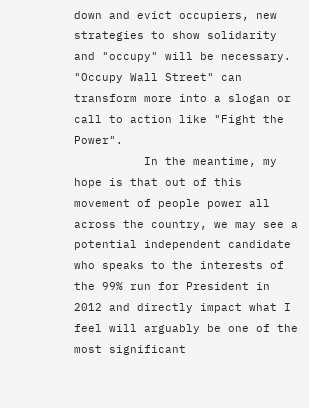down and evict occupiers, new strategies to show solidarity and "occupy" will be necessary.  "Occupy Wall Street" can transform more into a slogan or call to action like "Fight the Power".
          In the meantime, my hope is that out of this movement of people power all across the country, we may see a potential independent candidate who speaks to the interests of the 99% run for President in 2012 and directly impact what I feel will arguably be one of the most significant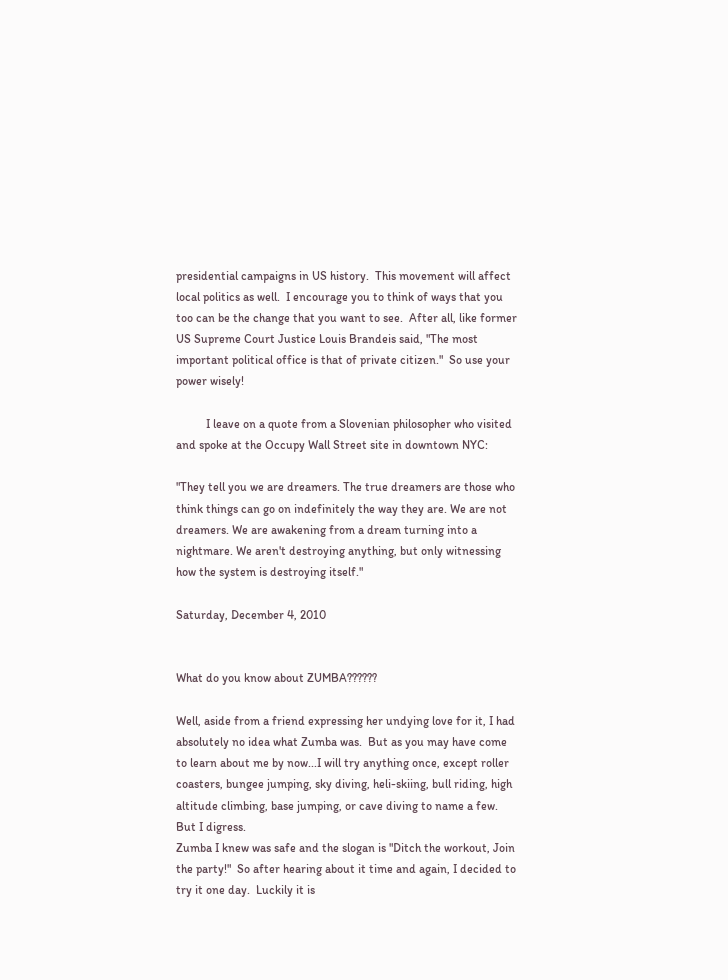presidential campaigns in US history.  This movement will affect local politics as well.  I encourage you to think of ways that you too can be the change that you want to see.  After all, like former US Supreme Court Justice Louis Brandeis said, "The most important political office is that of private citizen."  So use your power wisely!

          I leave on a quote from a Slovenian philosopher who visited and spoke at the Occupy Wall Street site in downtown NYC:

"They tell you we are dreamers. The true dreamers are those who think things can go on indefinitely the way they are. We are not dreamers. We are awakening from a dream turning into a nightmare. We aren't destroying anything, but only witnessing how the system is destroying itself."

Saturday, December 4, 2010


What do you know about ZUMBA??????

Well, aside from a friend expressing her undying love for it, I had absolutely no idea what Zumba was.  But as you may have come to learn about me by now...I will try anything once, except roller coasters, bungee jumping, sky diving, heli-skiing, bull riding, high altitude climbing, base jumping, or cave diving to name a few. But I digress.
Zumba I knew was safe and the slogan is "Ditch the workout, Join the party!"  So after hearing about it time and again, I decided to try it one day.  Luckily it is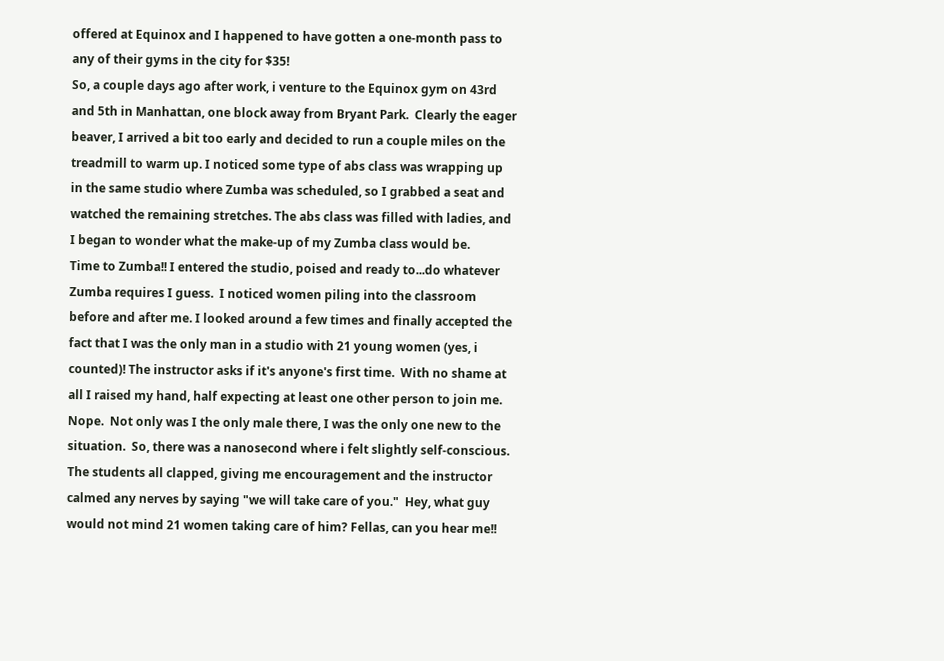offered at Equinox and I happened to have gotten a one-month pass to any of their gyms in the city for $35!
So, a couple days ago after work, i venture to the Equinox gym on 43rd and 5th in Manhattan, one block away from Bryant Park.  Clearly the eager beaver, I arrived a bit too early and decided to run a couple miles on the treadmill to warm up. I noticed some type of abs class was wrapping up in the same studio where Zumba was scheduled, so I grabbed a seat and watched the remaining stretches. The abs class was filled with ladies, and I began to wonder what the make-up of my Zumba class would be.
Time to Zumba!! I entered the studio, poised and ready to...do whatever Zumba requires I guess.  I noticed women piling into the classroom before and after me. I looked around a few times and finally accepted the fact that I was the only man in a studio with 21 young women (yes, i counted)! The instructor asks if it's anyone's first time.  With no shame at all I raised my hand, half expecting at least one other person to join me.  Nope.  Not only was I the only male there, I was the only one new to the situation.  So, there was a nanosecond where i felt slightly self-conscious.  The students all clapped, giving me encouragement and the instructor calmed any nerves by saying "we will take care of you."  Hey, what guy would not mind 21 women taking care of him? Fellas, can you hear me!!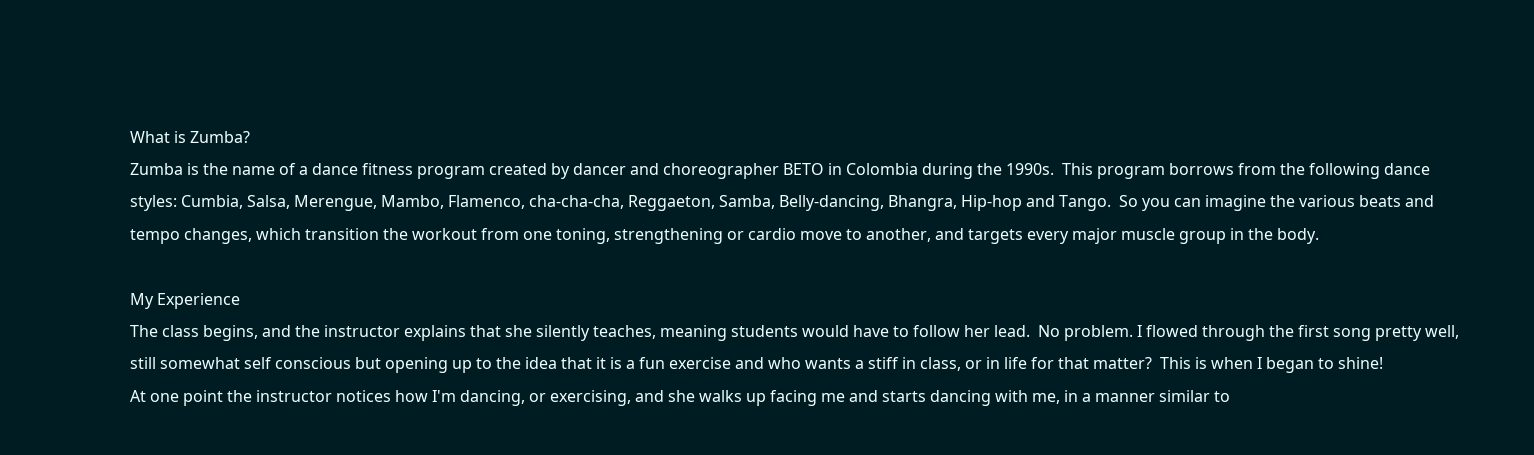What is Zumba?
Zumba is the name of a dance fitness program created by dancer and choreographer BETO in Colombia during the 1990s.  This program borrows from the following dance styles: Cumbia, Salsa, Merengue, Mambo, Flamenco, cha-cha-cha, Reggaeton, Samba, Belly-dancing, Bhangra, Hip-hop and Tango.  So you can imagine the various beats and tempo changes, which transition the workout from one toning, strengthening or cardio move to another, and targets every major muscle group in the body.

My Experience
The class begins, and the instructor explains that she silently teaches, meaning students would have to follow her lead.  No problem. I flowed through the first song pretty well, still somewhat self conscious but opening up to the idea that it is a fun exercise and who wants a stiff in class, or in life for that matter?  This is when I began to shine!
At one point the instructor notices how I'm dancing, or exercising, and she walks up facing me and starts dancing with me, in a manner similar to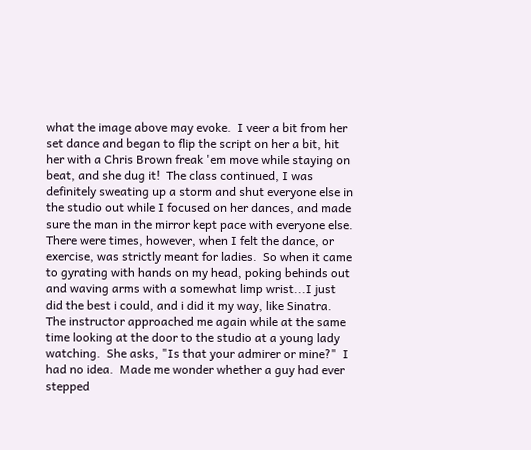what the image above may evoke.  I veer a bit from her set dance and began to flip the script on her a bit, hit her with a Chris Brown freak 'em move while staying on beat, and she dug it!  The class continued, I was definitely sweating up a storm and shut everyone else in the studio out while I focused on her dances, and made sure the man in the mirror kept pace with everyone else.  There were times, however, when I felt the dance, or exercise, was strictly meant for ladies.  So when it came to gyrating with hands on my head, poking behinds out and waving arms with a somewhat limp wrist...I just did the best i could, and i did it my way, like Sinatra.
The instructor approached me again while at the same time looking at the door to the studio at a young lady watching.  She asks, "Is that your admirer or mine?"  I had no idea.  Made me wonder whether a guy had ever stepped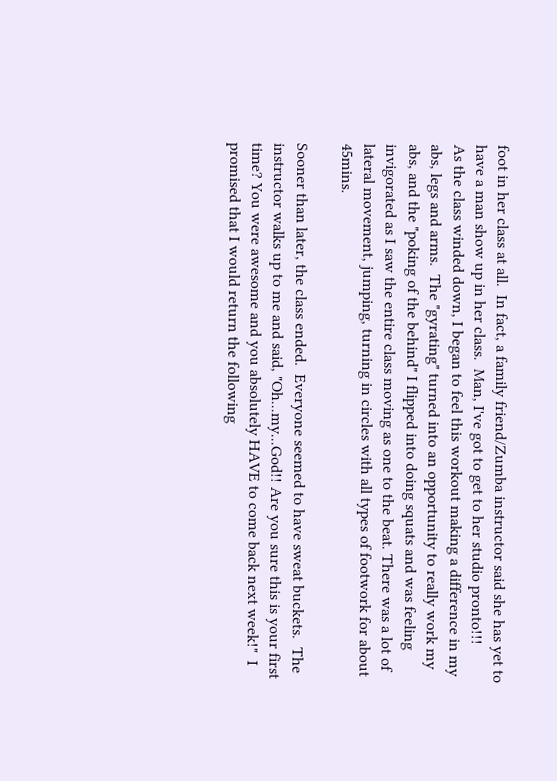foot in her class at all.  In fact, a family friend/Zumba instructor said she has yet to have a man show up in her class.  Man, I've got to get to her studio pronto!!!
As the class winded down, I began to feel this workout making a difference in my abs, legs and arms.  The "gyrating" turned into an opportunity to really work my abs, and the "poking of the behind" I flipped into doing squats and was feeling invigorated as I saw the entire class moving as one to the beat. There was a lot of lateral movement, jumping, turning in circles with all types of footwork for about 45mins.

Sooner than later, the class ended.  Everyone seemed to have sweat buckets.  The instructor walks up to me and said, "Oh...my...God!! Are you sure this is your first time? You were awesome and you absolutely HAVE to come back next week!"  I promised that I would return the following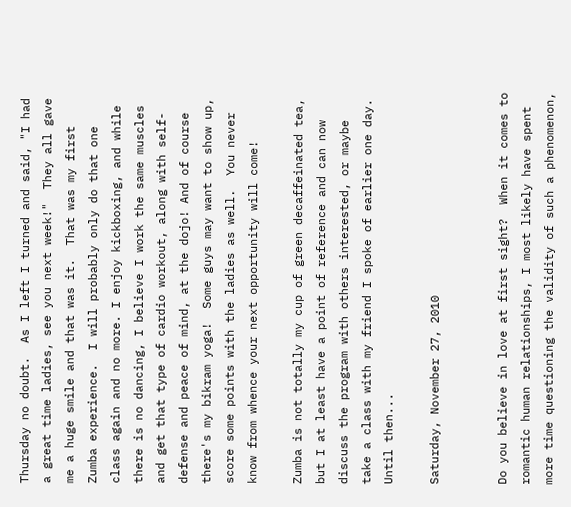Thursday no doubt.  As I left I turned and said, "I had a great time ladies, see you next week!"  They all gave me a huge smile and that was it.  That was my first Zumba experience.  I will probably only do that one class again and no more. I enjoy kickboxing, and while there is no dancing, I believe I work the same muscles and get that type of cardio workout, along with self-defense and peace of mind, at the dojo! And of course there's my bikram yoga!  Some guys may want to show up, score some points with the ladies as well.  You never know from whence your next opportunity will come!

Zumba is not totally my cup of green decaffeinated tea, but I at least have a point of reference and can now discuss the program with others interested, or maybe take a class with my friend I spoke of earlier one day.  Until then...

Saturday, November 27, 2010


Do you believe in love at first sight?  When it comes to romantic human relationships, I most likely have spent more time questioning the validity of such a phenomenon,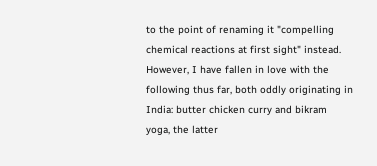to the point of renaming it "compelling chemical reactions at first sight" instead.  However, I have fallen in love with the following thus far, both oddly originating in India: butter chicken curry and bikram yoga, the latter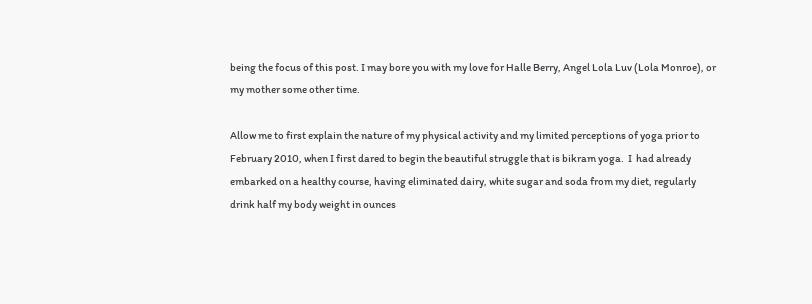being the focus of this post. I may bore you with my love for Halle Berry, Angel Lola Luv (Lola Monroe), or my mother some other time.

Allow me to first explain the nature of my physical activity and my limited perceptions of yoga prior to February 2010, when I first dared to begin the beautiful struggle that is bikram yoga.  I  had already embarked on a healthy course, having eliminated dairy, white sugar and soda from my diet, regularly drink half my body weight in ounces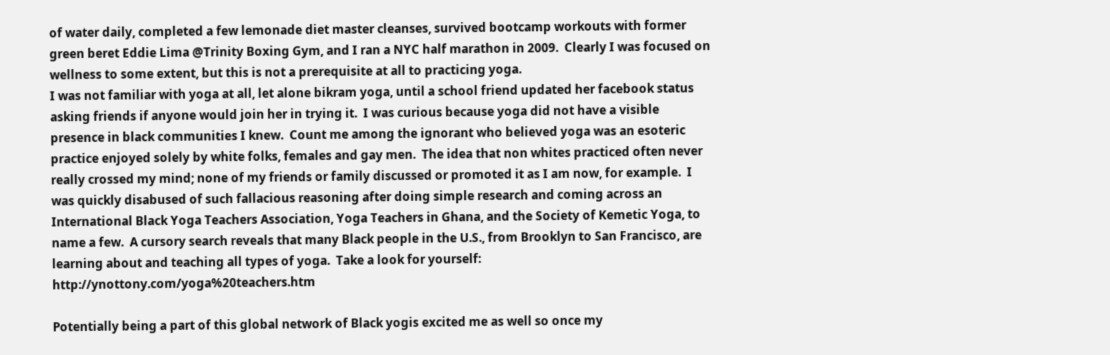of water daily, completed a few lemonade diet master cleanses, survived bootcamp workouts with former green beret Eddie Lima @Trinity Boxing Gym, and I ran a NYC half marathon in 2009.  Clearly I was focused on wellness to some extent, but this is not a prerequisite at all to practicing yoga.
I was not familiar with yoga at all, let alone bikram yoga, until a school friend updated her facebook status asking friends if anyone would join her in trying it.  I was curious because yoga did not have a visible presence in black communities I knew.  Count me among the ignorant who believed yoga was an esoteric practice enjoyed solely by white folks, females and gay men.  The idea that non whites practiced often never really crossed my mind; none of my friends or family discussed or promoted it as I am now, for example.  I was quickly disabused of such fallacious reasoning after doing simple research and coming across an International Black Yoga Teachers Association, Yoga Teachers in Ghana, and the Society of Kemetic Yoga, to name a few.  A cursory search reveals that many Black people in the U.S., from Brooklyn to San Francisco, are learning about and teaching all types of yoga.  Take a look for yourself:  http://ynottony.com/yoga%20teachers.htm

Potentially being a part of this global network of Black yogis excited me as well so once my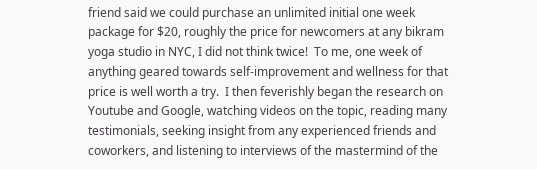friend said we could purchase an unlimited initial one week package for $20, roughly the price for newcomers at any bikram yoga studio in NYC, I did not think twice!  To me, one week of anything geared towards self-improvement and wellness for that price is well worth a try.  I then feverishly began the research on Youtube and Google, watching videos on the topic, reading many testimonials, seeking insight from any experienced friends and coworkers, and listening to interviews of the mastermind of the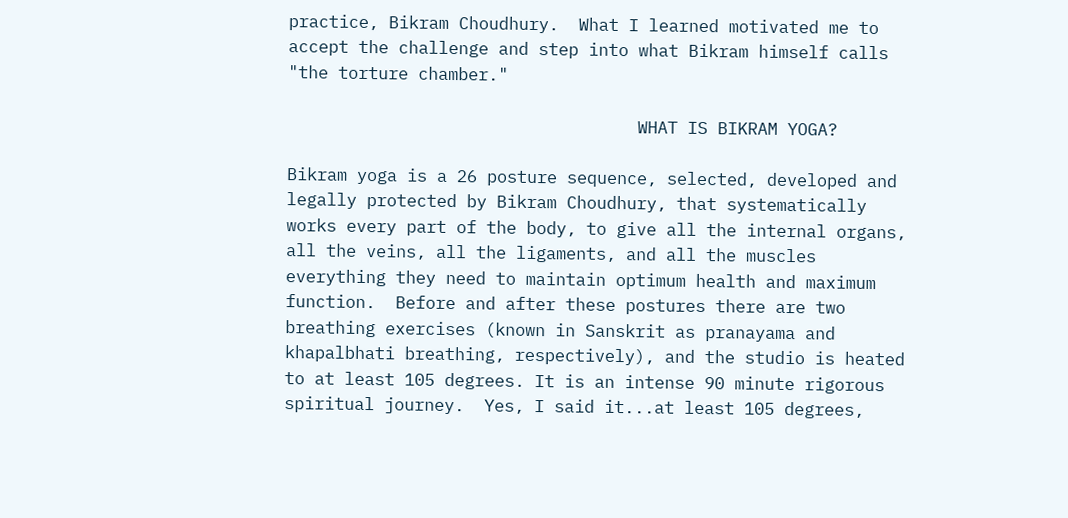practice, Bikram Choudhury.  What I learned motivated me to accept the challenge and step into what Bikram himself calls "the torture chamber."

                                   WHAT IS BIKRAM YOGA?

Bikram yoga is a 26 posture sequence, selected, developed and legally protected by Bikram Choudhury, that systematically works every part of the body, to give all the internal organs, all the veins, all the ligaments, and all the muscles everything they need to maintain optimum health and maximum function.  Before and after these postures there are two breathing exercises (known in Sanskrit as pranayama and khapalbhati breathing, respectively), and the studio is heated to at least 105 degrees. It is an intense 90 minute rigorous spiritual journey.  Yes, I said it...at least 105 degrees,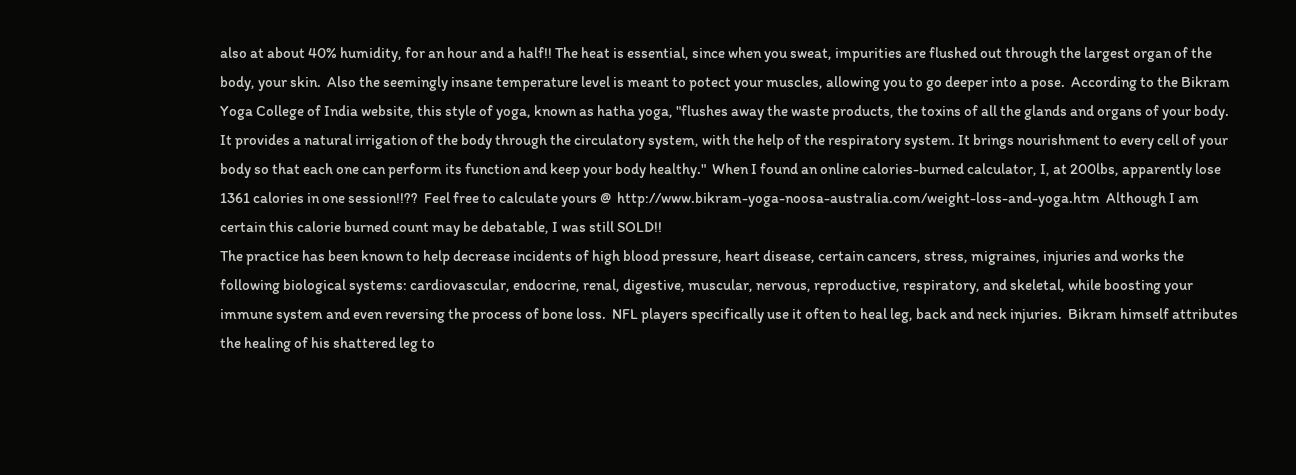also at about 40% humidity, for an hour and a half!! The heat is essential, since when you sweat, impurities are flushed out through the largest organ of the body, your skin.  Also the seemingly insane temperature level is meant to potect your muscles, allowing you to go deeper into a pose.  According to the Bikram Yoga College of India website, this style of yoga, known as hatha yoga, "flushes away the waste products, the toxins of all the glands and organs of your body. It provides a natural irrigation of the body through the circulatory system, with the help of the respiratory system. It brings nourishment to every cell of your body so that each one can perform its function and keep your body healthy."  When I found an online calories-burned calculator, I, at 200lbs, apparently lose 1361 calories in one session!!??  Feel free to calculate yours @  http://www.bikram-yoga-noosa-australia.com/weight-loss-and-yoga.htm  Although I am certain this calorie burned count may be debatable, I was still SOLD!!
The practice has been known to help decrease incidents of high blood pressure, heart disease, certain cancers, stress, migraines, injuries and works the following biological systems: cardiovascular, endocrine, renal, digestive, muscular, nervous, reproductive, respiratory, and skeletal, while boosting your immune system and even reversing the process of bone loss.  NFL players specifically use it often to heal leg, back and neck injuries.  Bikram himself attributes the healing of his shattered leg to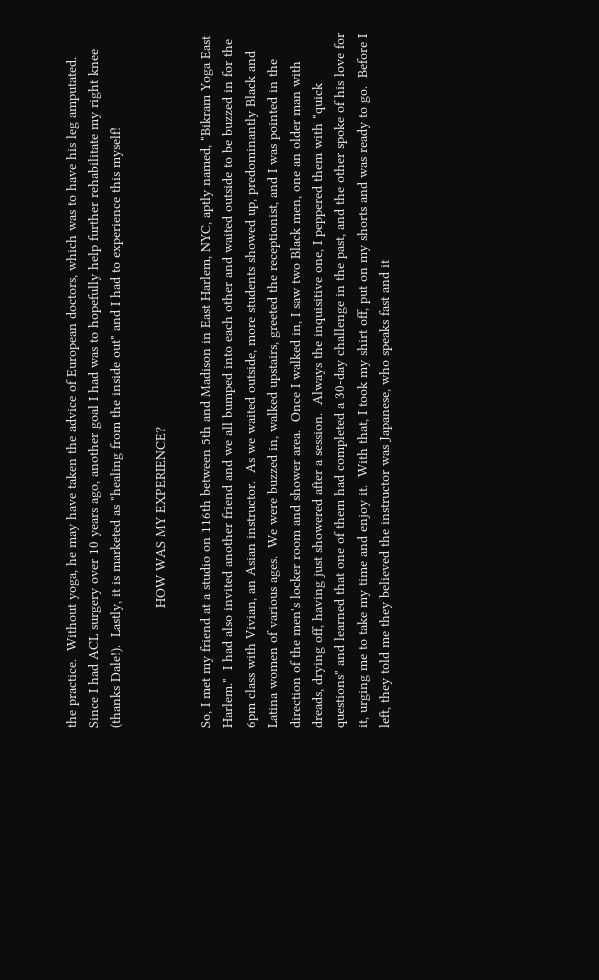the practice.  Without yoga, he may have taken the advice of European doctors, which was to have his leg amputated.  Since I had ACL surgery over 10 years ago, another goal I had was to hopefully help further rehabilitate my right knee (thanks Dale!).  Lastly, it is marketed as "healing from the inside out" and I had to experience this myself!

                              HOW WAS MY EXPERIENCE?

So, I met my friend at a studio on 116th between 5th and Madison in East Harlem, NYC, aptly named, "Bikram Yoga East Harlem."  I had also invited another friend and we all bumped into each other and waited outside to be buzzed in for the 6pm class with Vivian, an Asian instructor.  As we waited outside, more students showed up, predominantly Black and Latina women of various ages.  We were buzzed in, walked upstairs, greeted the receptionist, and I was pointed in the direction of the men's locker room and shower area.  Once I walked in, I saw two Black men, one an older man with dreads, drying off, having just showered after a session.  Always the inquisitive one, I peppered them with "quick questions" and learned that one of them had completed a 30-day challenge in the past, and the other spoke of his love for it, urging me to take my time and enjoy it.  With that, I took my shirt off, put on my shorts and was ready to go.  Before I left, they told me they believed the instructor was Japanese, who speaks fast and it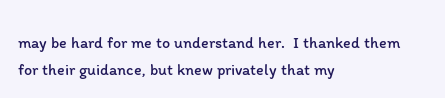may be hard for me to understand her.  I thanked them for their guidance, but knew privately that my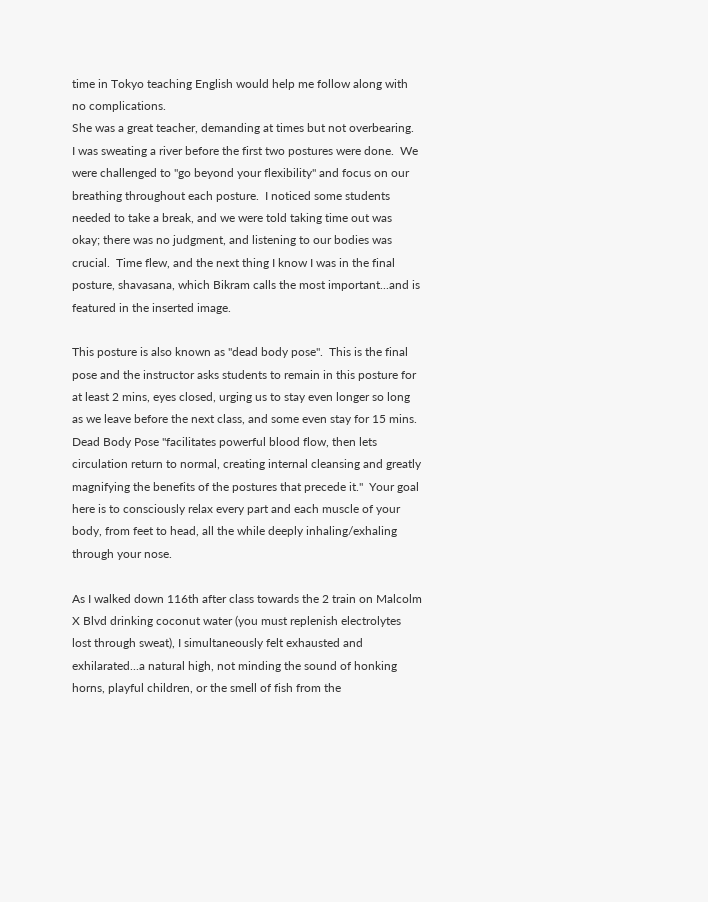time in Tokyo teaching English would help me follow along with no complications.
She was a great teacher, demanding at times but not overbearing.  I was sweating a river before the first two postures were done.  We were challenged to "go beyond your flexibility" and focus on our breathing throughout each posture.  I noticed some students needed to take a break, and we were told taking time out was okay; there was no judgment, and listening to our bodies was crucial.  Time flew, and the next thing I know I was in the final posture, shavasana, which Bikram calls the most important...and is featured in the inserted image.

This posture is also known as "dead body pose".  This is the final pose and the instructor asks students to remain in this posture for at least 2 mins, eyes closed, urging us to stay even longer so long as we leave before the next class, and some even stay for 15 mins.  Dead Body Pose "facilitates powerful blood flow, then lets circulation return to normal, creating internal cleansing and greatly magnifying the benefits of the postures that precede it."  Your goal here is to consciously relax every part and each muscle of your body, from feet to head, all the while deeply inhaling/exhaling through your nose.

As I walked down 116th after class towards the 2 train on Malcolm X Blvd drinking coconut water (you must replenish electrolytes lost through sweat), I simultaneously felt exhausted and exhilarated...a natural high, not minding the sound of honking horns, playful children, or the smell of fish from the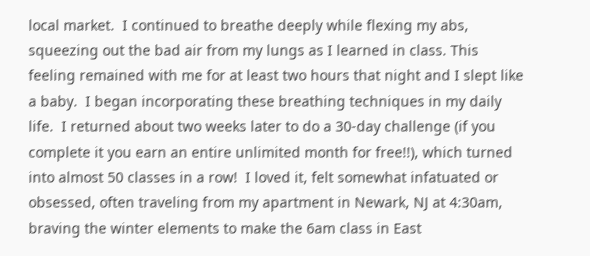local market.  I continued to breathe deeply while flexing my abs, squeezing out the bad air from my lungs as I learned in class. This feeling remained with me for at least two hours that night and I slept like a baby.  I began incorporating these breathing techniques in my daily life.  I returned about two weeks later to do a 30-day challenge (if you complete it you earn an entire unlimited month for free!!), which turned into almost 50 classes in a row!  I loved it, felt somewhat infatuated or obsessed, often traveling from my apartment in Newark, NJ at 4:30am, braving the winter elements to make the 6am class in East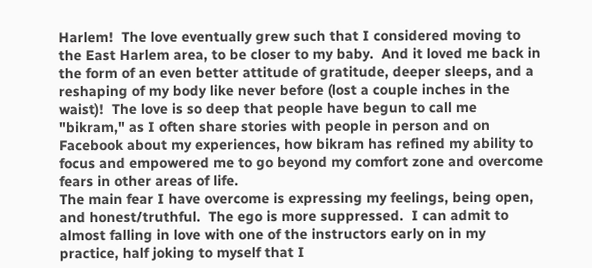Harlem!  The love eventually grew such that I considered moving to the East Harlem area, to be closer to my baby.  And it loved me back in the form of an even better attitude of gratitude, deeper sleeps, and a reshaping of my body like never before (lost a couple inches in the waist)!  The love is so deep that people have begun to call me "bikram," as I often share stories with people in person and on Facebook about my experiences, how bikram has refined my ability to focus and empowered me to go beyond my comfort zone and overcome fears in other areas of life.
The main fear I have overcome is expressing my feelings, being open, and honest/truthful.  The ego is more suppressed.  I can admit to almost falling in love with one of the instructors early on in my practice, half joking to myself that I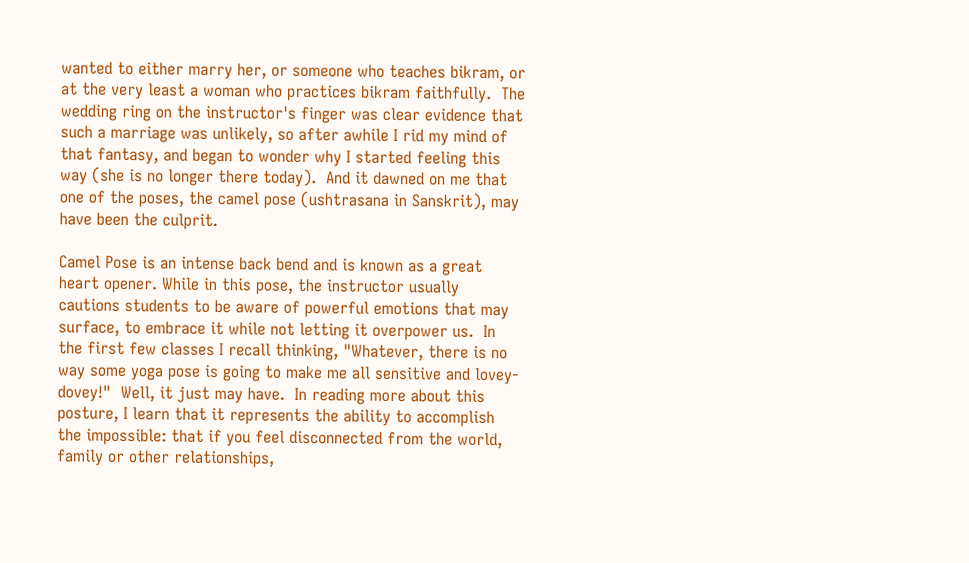wanted to either marry her, or someone who teaches bikram, or at the very least a woman who practices bikram faithfully.  The wedding ring on the instructor's finger was clear evidence that such a marriage was unlikely, so after awhile I rid my mind of that fantasy, and began to wonder why I started feeling this way (she is no longer there today).  And it dawned on me that one of the poses, the camel pose (ushtrasana in Sanskrit), may have been the culprit.

Camel Pose is an intense back bend and is known as a great heart opener. While in this pose, the instructor usually cautions students to be aware of powerful emotions that may surface, to embrace it while not letting it overpower us.  In the first few classes I recall thinking, "Whatever, there is no way some yoga pose is going to make me all sensitive and lovey-dovey!"  Well, it just may have.  In reading more about this posture, I learn that it represents the ability to accomplish the impossible: that if you feel disconnected from the world, family or other relationships,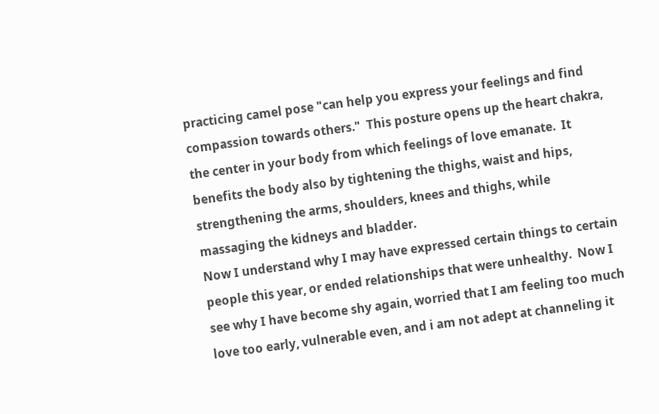practicing camel pose "can help you express your feelings and find compassion towards others."  This posture opens up the heart chakra, the center in your body from which feelings of love emanate.  It benefits the body also by tightening the thighs, waist and hips, strengthening the arms, shoulders, knees and thighs, while massaging the kidneys and bladder.
Now I understand why I may have expressed certain things to certain people this year, or ended relationships that were unhealthy.  Now I see why I have become shy again, worried that I am feeling too much love too early, vulnerable even, and i am not adept at channeling it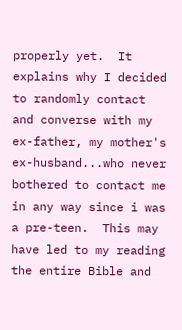properly yet.  It explains why I decided to randomly contact and converse with my ex-father, my mother's ex-husband...who never bothered to contact me in any way since i was a pre-teen.  This may have led to my reading the entire Bible and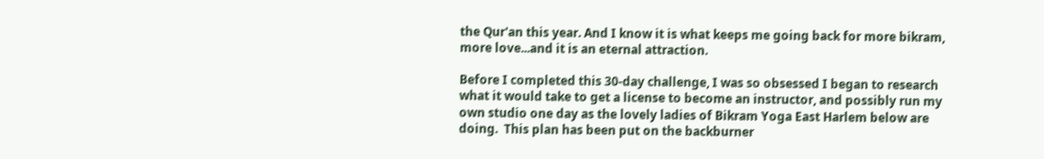the Qur'an this year. And I know it is what keeps me going back for more bikram, more love...and it is an eternal attraction.

Before I completed this 30-day challenge, I was so obsessed I began to research what it would take to get a license to become an instructor, and possibly run my own studio one day as the lovely ladies of Bikram Yoga East Harlem below are doing.  This plan has been put on the backburner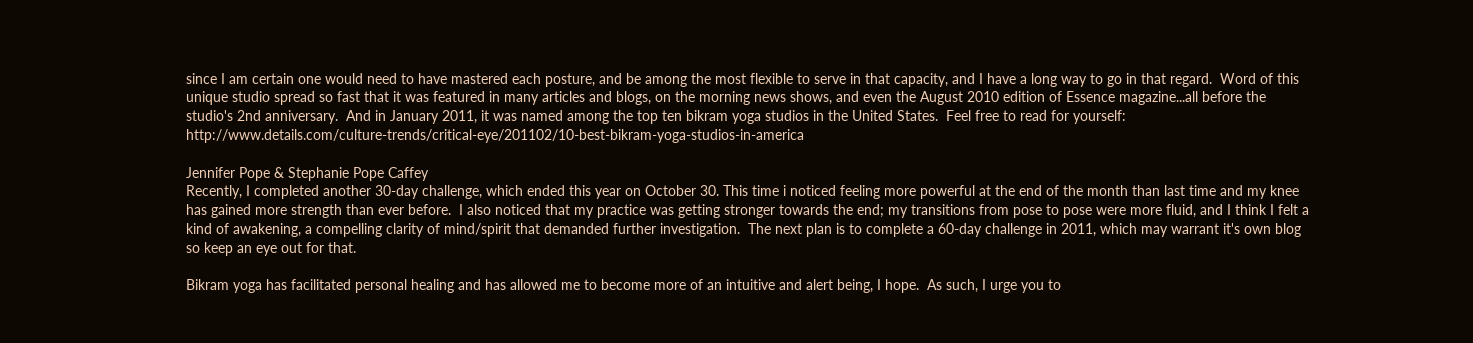since I am certain one would need to have mastered each posture, and be among the most flexible to serve in that capacity, and I have a long way to go in that regard.  Word of this unique studio spread so fast that it was featured in many articles and blogs, on the morning news shows, and even the August 2010 edition of Essence magazine...all before the studio's 2nd anniversary.  And in January 2011, it was named among the top ten bikram yoga studios in the United States.  Feel free to read for yourself:  http://www.details.com/culture-trends/critical-eye/201102/10-best-bikram-yoga-studios-in-america

Jennifer Pope & Stephanie Pope Caffey
Recently, I completed another 30-day challenge, which ended this year on October 30. This time i noticed feeling more powerful at the end of the month than last time and my knee has gained more strength than ever before.  I also noticed that my practice was getting stronger towards the end; my transitions from pose to pose were more fluid, and I think I felt a kind of awakening, a compelling clarity of mind/spirit that demanded further investigation.  The next plan is to complete a 60-day challenge in 2011, which may warrant it's own blog so keep an eye out for that.

Bikram yoga has facilitated personal healing and has allowed me to become more of an intuitive and alert being, I hope.  As such, I urge you to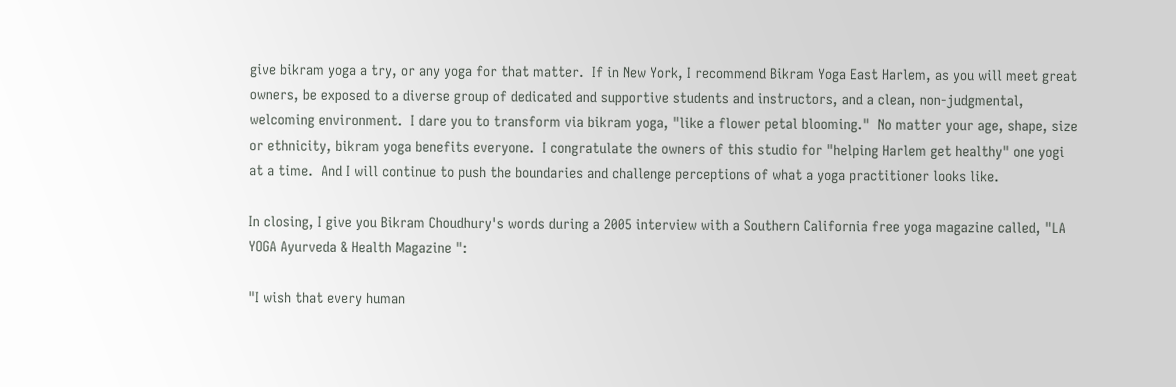give bikram yoga a try, or any yoga for that matter.  If in New York, I recommend Bikram Yoga East Harlem, as you will meet great owners, be exposed to a diverse group of dedicated and supportive students and instructors, and a clean, non-judgmental, welcoming environment.  I dare you to transform via bikram yoga, "like a flower petal blooming."  No matter your age, shape, size or ethnicity, bikram yoga benefits everyone.  I congratulate the owners of this studio for "helping Harlem get healthy" one yogi at a time.  And I will continue to push the boundaries and challenge perceptions of what a yoga practitioner looks like.

In closing, I give you Bikram Choudhury's words during a 2005 interview with a Southern California free yoga magazine called, "LA YOGA Ayurveda & Health Magazine ":

"I wish that every human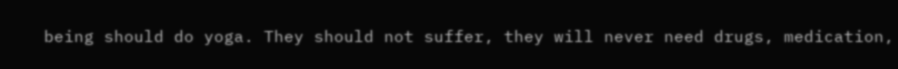being should do yoga. They should not suffer, they will never need drugs, medication,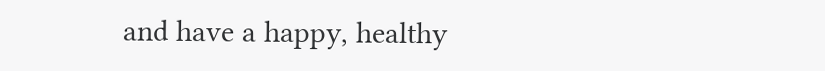and have a happy, healthy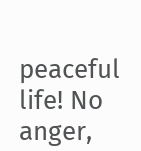peaceful life! No anger,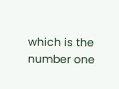which is the number one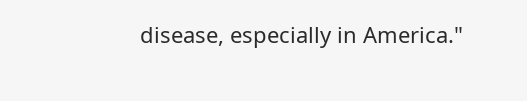disease, especially in America."